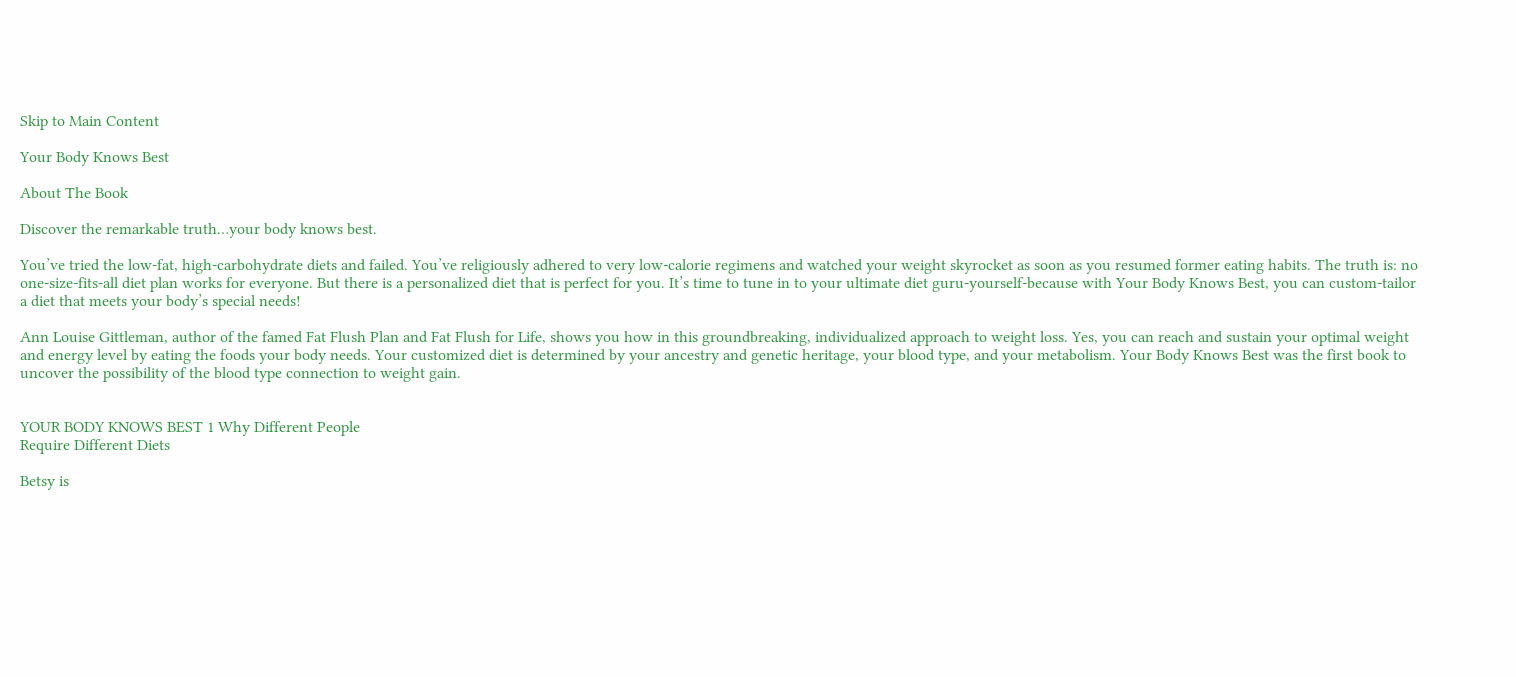Skip to Main Content

Your Body Knows Best

About The Book

Discover the remarkable truth…your body knows best.

You’ve tried the low-fat, high-carbohydrate diets and failed. You’ve religiously adhered to very low-calorie regimens and watched your weight skyrocket as soon as you resumed former eating habits. The truth is: no one-size-fits-all diet plan works for everyone. But there is a personalized diet that is perfect for you. It’s time to tune in to your ultimate diet guru-yourself-because with Your Body Knows Best, you can custom-tailor a diet that meets your body’s special needs!

Ann Louise Gittleman, author of the famed Fat Flush Plan and Fat Flush for Life, shows you how in this groundbreaking, individualized approach to weight loss. Yes, you can reach and sustain your optimal weight and energy level by eating the foods your body needs. Your customized diet is determined by your ancestry and genetic heritage, your blood type, and your metabolism. Your Body Knows Best was the first book to uncover the possibility of the blood type connection to weight gain.


YOUR BODY KNOWS BEST 1 Why Different People
Require Different Diets

Betsy is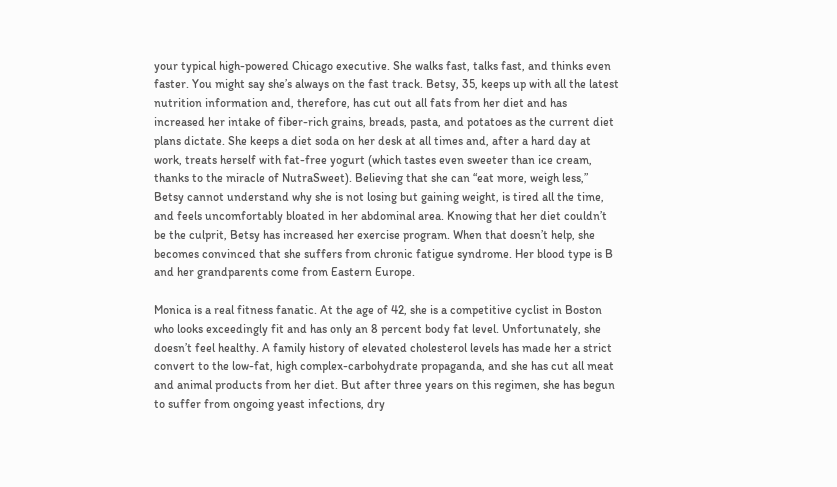your typical high-powered Chicago executive. She walks fast, talks fast, and thinks even faster. You might say she’s always on the fast track. Betsy, 35, keeps up with all the latest nutrition information and, therefore, has cut out all fats from her diet and has increased her intake of fiber-rich grains, breads, pasta, and potatoes as the current diet plans dictate. She keeps a diet soda on her desk at all times and, after a hard day at work, treats herself with fat-free yogurt (which tastes even sweeter than ice cream, thanks to the miracle of NutraSweet). Believing that she can “eat more, weigh less,” Betsy cannot understand why she is not losing but gaining weight, is tired all the time, and feels uncomfortably bloated in her abdominal area. Knowing that her diet couldn’t be the culprit, Betsy has increased her exercise program. When that doesn’t help, she becomes convinced that she suffers from chronic fatigue syndrome. Her blood type is B and her grandparents come from Eastern Europe.

Monica is a real fitness fanatic. At the age of 42, she is a competitive cyclist in Boston who looks exceedingly fit and has only an 8 percent body fat level. Unfortunately, she doesn’t feel healthy. A family history of elevated cholesterol levels has made her a strict convert to the low-fat, high complex-carbohydrate propaganda, and she has cut all meat and animal products from her diet. But after three years on this regimen, she has begun to suffer from ongoing yeast infections, dry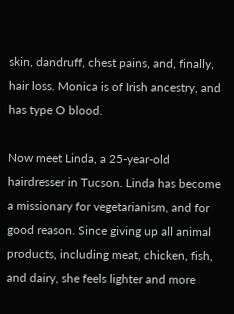skin, dandruff, chest pains, and, finally, hair loss. Monica is of Irish ancestry, and has type O blood.

Now meet Linda, a 25-year-old hairdresser in Tucson. Linda has become a missionary for vegetarianism, and for good reason. Since giving up all animal products, including meat, chicken, fish, and dairy, she feels lighter and more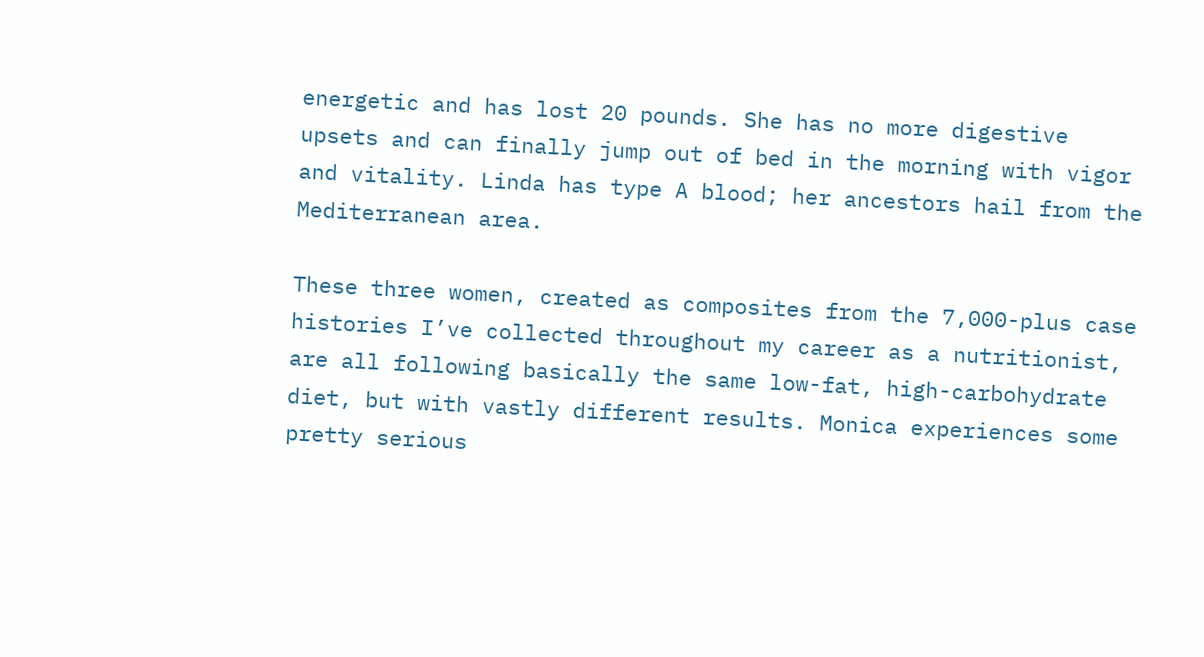energetic and has lost 20 pounds. She has no more digestive upsets and can finally jump out of bed in the morning with vigor and vitality. Linda has type A blood; her ancestors hail from the Mediterranean area.

These three women, created as composites from the 7,000-plus case histories I’ve collected throughout my career as a nutritionist, are all following basically the same low-fat, high-carbohydrate diet, but with vastly different results. Monica experiences some pretty serious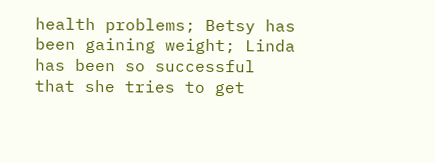health problems; Betsy has been gaining weight; Linda has been so successful that she tries to get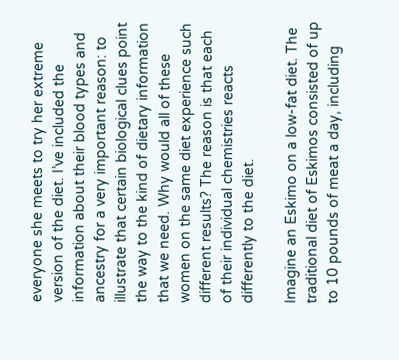everyone she meets to try her extreme version of the diet. I’ve included the information about their blood types and ancestry for a very important reason: to illustrate that certain biological clues point the way to the kind of dietary information that we need. Why would all of these women on the same diet experience such different results? The reason is that each of their individual chemistries reacts differently to the diet.

Imagine an Eskimo on a low-fat diet. The traditional diet of Eskimos consisted of up to 10 pounds of meat a day, including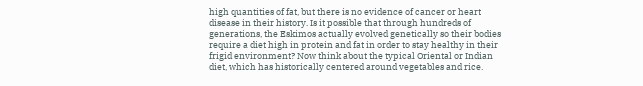high quantities of fat, but there is no evidence of cancer or heart disease in their history. Is it possible that through hundreds of generations, the Eskimos actually evolved genetically so their bodies require a diet high in protein and fat in order to stay healthy in their frigid environment? Now think about the typical Oriental or Indian diet, which has historically centered around vegetables and rice.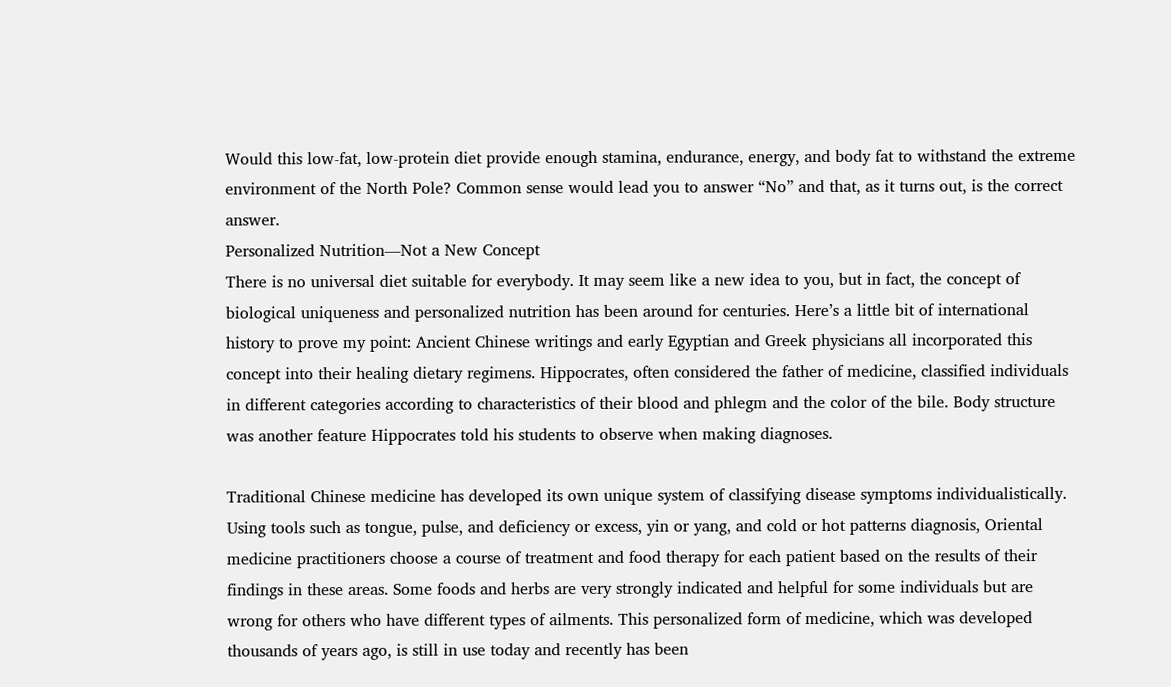Would this low-fat, low-protein diet provide enough stamina, endurance, energy, and body fat to withstand the extreme environment of the North Pole? Common sense would lead you to answer “No” and that, as it turns out, is the correct answer.
Personalized Nutrition—Not a New Concept
There is no universal diet suitable for everybody. It may seem like a new idea to you, but in fact, the concept of biological uniqueness and personalized nutrition has been around for centuries. Here’s a little bit of international history to prove my point: Ancient Chinese writings and early Egyptian and Greek physicians all incorporated this concept into their healing dietary regimens. Hippocrates, often considered the father of medicine, classified individuals in different categories according to characteristics of their blood and phlegm and the color of the bile. Body structure was another feature Hippocrates told his students to observe when making diagnoses.

Traditional Chinese medicine has developed its own unique system of classifying disease symptoms individualistically. Using tools such as tongue, pulse, and deficiency or excess, yin or yang, and cold or hot patterns diagnosis, Oriental medicine practitioners choose a course of treatment and food therapy for each patient based on the results of their findings in these areas. Some foods and herbs are very strongly indicated and helpful for some individuals but are wrong for others who have different types of ailments. This personalized form of medicine, which was developed thousands of years ago, is still in use today and recently has been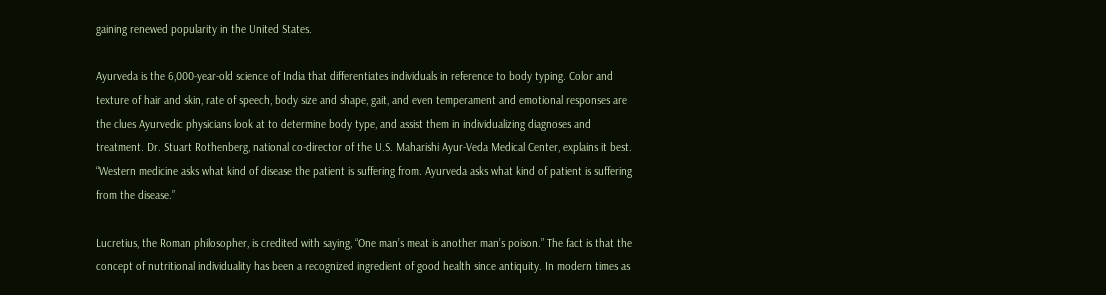gaining renewed popularity in the United States.

Ayurveda is the 6,000-year-old science of India that differentiates individuals in reference to body typing. Color and texture of hair and skin, rate of speech, body size and shape, gait, and even temperament and emotional responses are the clues Ayurvedic physicians look at to determine body type, and assist them in individualizing diagnoses and treatment. Dr. Stuart Rothenberg, national co-director of the U.S. Maharishi Ayur-Veda Medical Center, explains it best. “Western medicine asks what kind of disease the patient is suffering from. Ayurveda asks what kind of patient is suffering from the disease.”

Lucretius, the Roman philosopher, is credited with saying, “One man’s meat is another man’s poison.” The fact is that the concept of nutritional individuality has been a recognized ingredient of good health since antiquity. In modern times as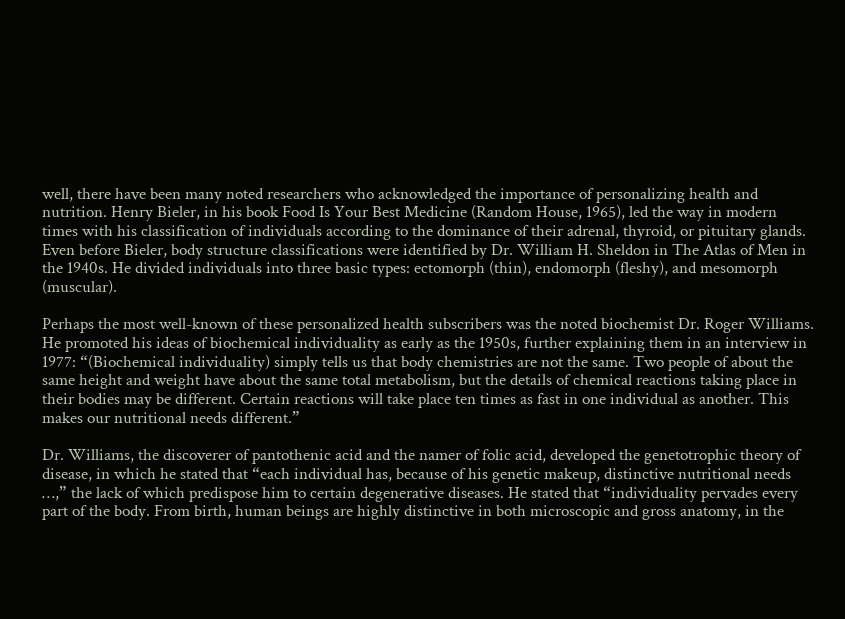well, there have been many noted researchers who acknowledged the importance of personalizing health and nutrition. Henry Bieler, in his book Food Is Your Best Medicine (Random House, 1965), led the way in modern times with his classification of individuals according to the dominance of their adrenal, thyroid, or pituitary glands. Even before Bieler, body structure classifications were identified by Dr. William H. Sheldon in The Atlas of Men in the 1940s. He divided individuals into three basic types: ectomorph (thin), endomorph (fleshy), and mesomorph (muscular).

Perhaps the most well-known of these personalized health subscribers was the noted biochemist Dr. Roger Williams. He promoted his ideas of biochemical individuality as early as the 1950s, further explaining them in an interview in 1977: “(Biochemical individuality) simply tells us that body chemistries are not the same. Two people of about the same height and weight have about the same total metabolism, but the details of chemical reactions taking place in their bodies may be different. Certain reactions will take place ten times as fast in one individual as another. This makes our nutritional needs different.”

Dr. Williams, the discoverer of pantothenic acid and the namer of folic acid, developed the genetotrophic theory of disease, in which he stated that “each individual has, because of his genetic makeup, distinctive nutritional needs …,” the lack of which predispose him to certain degenerative diseases. He stated that “individuality pervades every part of the body. From birth, human beings are highly distinctive in both microscopic and gross anatomy, in the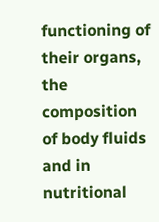functioning of their organs, the composition of body fluids and in nutritional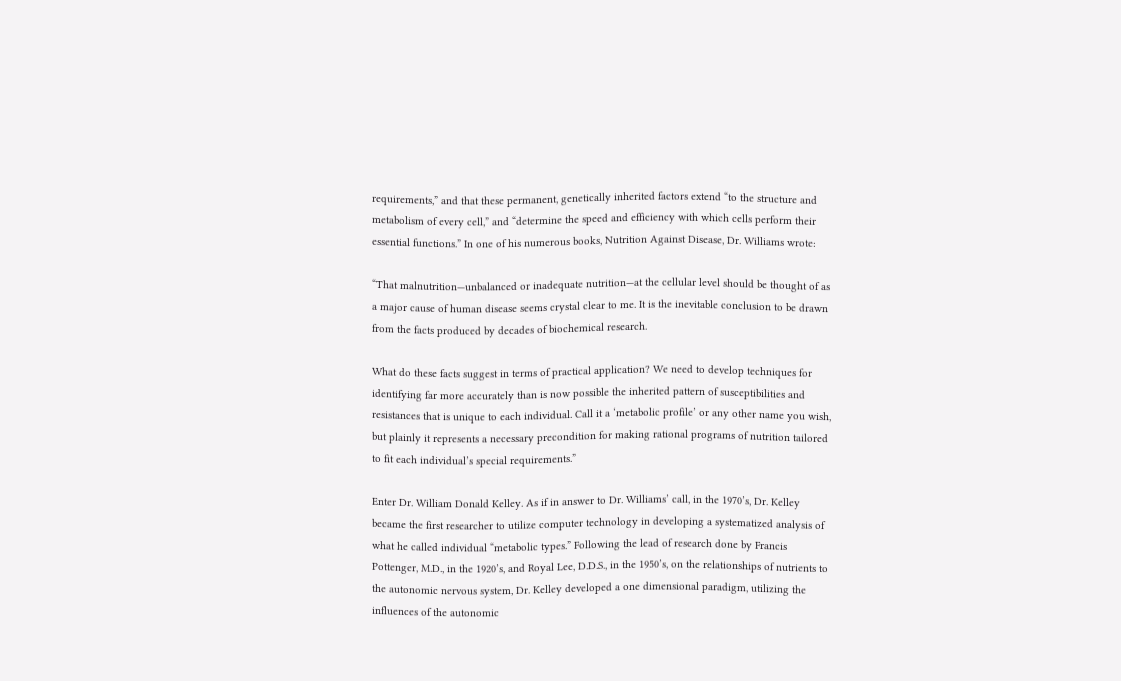requirements,” and that these permanent, genetically inherited factors extend “to the structure and metabolism of every cell,” and “determine the speed and efficiency with which cells perform their essential functions.” In one of his numerous books, Nutrition Against Disease, Dr. Williams wrote:

“That malnutrition—unbalanced or inadequate nutrition—at the cellular level should be thought of as a major cause of human disease seems crystal clear to me. It is the inevitable conclusion to be drawn from the facts produced by decades of biochemical research.

What do these facts suggest in terms of practical application? We need to develop techniques for identifying far more accurately than is now possible the inherited pattern of susceptibilities and resistances that is unique to each individual. Call it a ‘metabolic profile’ or any other name you wish, but plainly it represents a necessary precondition for making rational programs of nutrition tailored to fit each individual’s special requirements.”

Enter Dr. William Donald Kelley. As if in answer to Dr. Williams’ call, in the 1970’s, Dr. Kelley became the first researcher to utilize computer technology in developing a systematized analysis of what he called individual “metabolic types.” Following the lead of research done by Francis Pottenger, M.D., in the 1920’s, and Royal Lee, D.D.S., in the 1950’s, on the relationships of nutrients to the autonomic nervous system, Dr. Kelley developed a one dimensional paradigm, utilizing the influences of the autonomic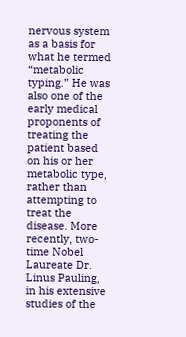nervous system as a basis for what he termed “metabolic typing.” He was also one of the early medical proponents of treating the patient based on his or her metabolic type, rather than attempting to treat the disease. More recently, two-time Nobel Laureate Dr. Linus Pauling, in his extensive studies of the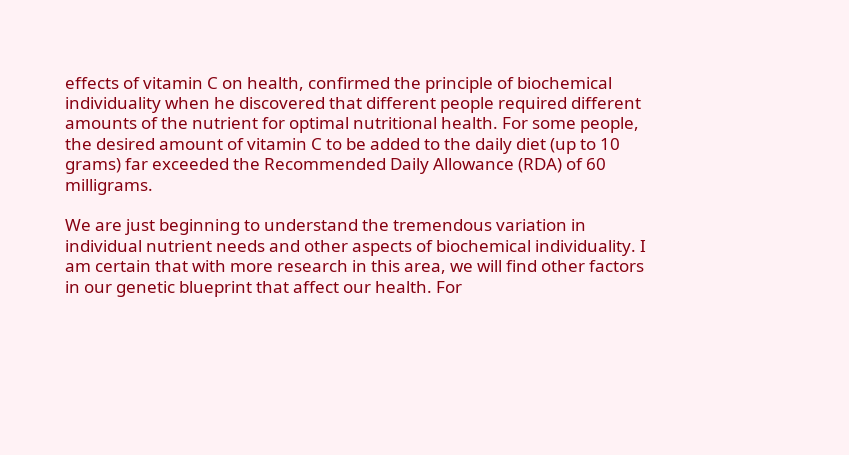effects of vitamin C on health, confirmed the principle of biochemical individuality when he discovered that different people required different amounts of the nutrient for optimal nutritional health. For some people, the desired amount of vitamin C to be added to the daily diet (up to 10 grams) far exceeded the Recommended Daily Allowance (RDA) of 60 milligrams.

We are just beginning to understand the tremendous variation in individual nutrient needs and other aspects of biochemical individuality. I am certain that with more research in this area, we will find other factors in our genetic blueprint that affect our health. For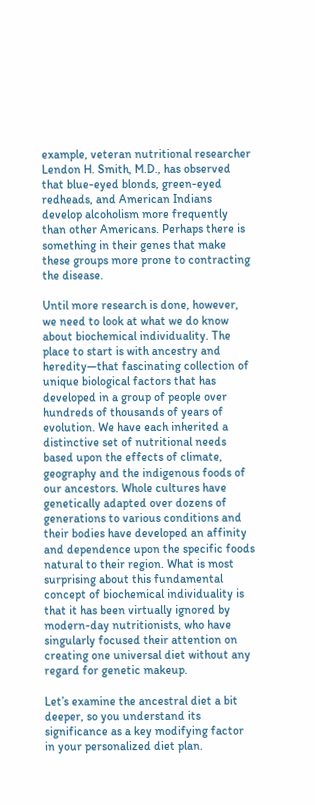example, veteran nutritional researcher Lendon H. Smith, M.D., has observed that blue-eyed blonds, green-eyed redheads, and American Indians develop alcoholism more frequently than other Americans. Perhaps there is something in their genes that make these groups more prone to contracting the disease.

Until more research is done, however, we need to look at what we do know about biochemical individuality. The place to start is with ancestry and heredity—that fascinating collection of unique biological factors that has developed in a group of people over hundreds of thousands of years of evolution. We have each inherited a distinctive set of nutritional needs based upon the effects of climate, geography and the indigenous foods of our ancestors. Whole cultures have genetically adapted over dozens of generations to various conditions and their bodies have developed an affinity and dependence upon the specific foods natural to their region. What is most surprising about this fundamental concept of biochemical individuality is that it has been virtually ignored by modern-day nutritionists, who have singularly focused their attention on creating one universal diet without any regard for genetic makeup.

Let’s examine the ancestral diet a bit deeper, so you understand its significance as a key modifying factor in your personalized diet plan.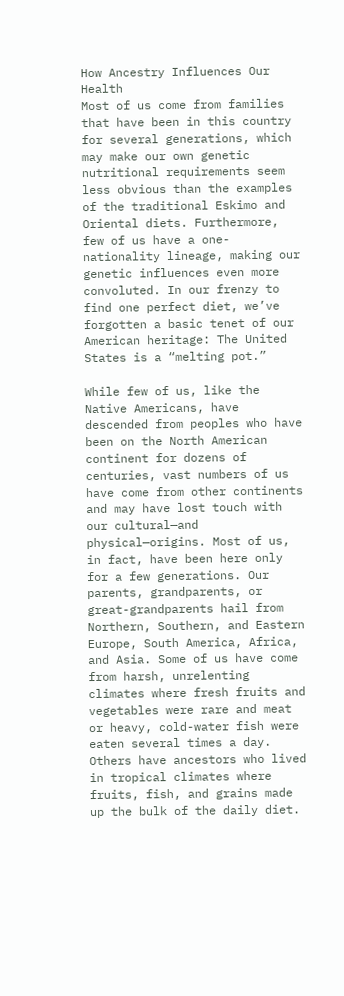How Ancestry Influences Our Health
Most of us come from families that have been in this country for several generations, which may make our own genetic nutritional requirements seem less obvious than the examples of the traditional Eskimo and Oriental diets. Furthermore, few of us have a one-nationality lineage, making our genetic influences even more convoluted. In our frenzy to find one perfect diet, we’ve forgotten a basic tenet of our American heritage: The United States is a “melting pot.”

While few of us, like the Native Americans, have descended from peoples who have been on the North American continent for dozens of centuries, vast numbers of us have come from other continents and may have lost touch with our cultural—and physical—origins. Most of us, in fact, have been here only for a few generations. Our parents, grandparents, or great-grandparents hail from Northern, Southern, and Eastern Europe, South America, Africa, and Asia. Some of us have come from harsh, unrelenting climates where fresh fruits and vegetables were rare and meat or heavy, cold-water fish were eaten several times a day. Others have ancestors who lived in tropical climates where fruits, fish, and grains made up the bulk of the daily diet.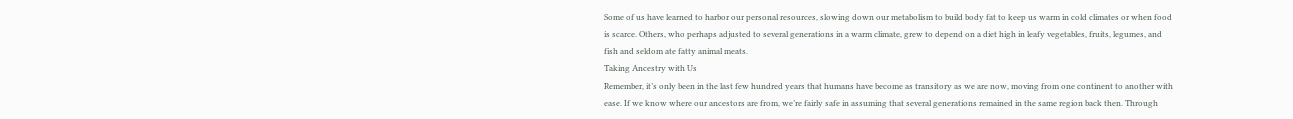Some of us have learned to harbor our personal resources, slowing down our metabolism to build body fat to keep us warm in cold climates or when food is scarce. Others, who perhaps adjusted to several generations in a warm climate, grew to depend on a diet high in leafy vegetables, fruits, legumes, and fish and seldom ate fatty animal meats.
Taking Ancestry with Us
Remember, it’s only been in the last few hundred years that humans have become as transitory as we are now, moving from one continent to another with ease. If we know where our ancestors are from, we’re fairly safe in assuming that several generations remained in the same region back then. Through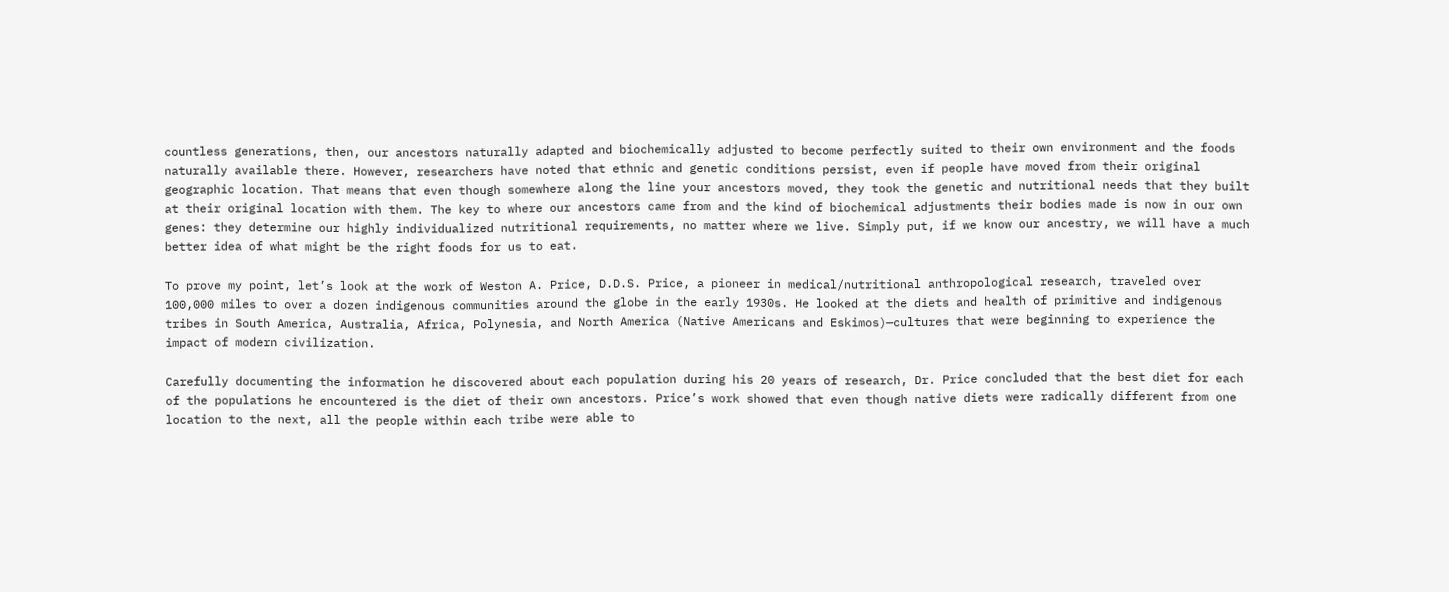countless generations, then, our ancestors naturally adapted and biochemically adjusted to become perfectly suited to their own environment and the foods naturally available there. However, researchers have noted that ethnic and genetic conditions persist, even if people have moved from their original geographic location. That means that even though somewhere along the line your ancestors moved, they took the genetic and nutritional needs that they built at their original location with them. The key to where our ancestors came from and the kind of biochemical adjustments their bodies made is now in our own genes: they determine our highly individualized nutritional requirements, no matter where we live. Simply put, if we know our ancestry, we will have a much better idea of what might be the right foods for us to eat.

To prove my point, let’s look at the work of Weston A. Price, D.D.S. Price, a pioneer in medical/nutritional anthropological research, traveled over 100,000 miles to over a dozen indigenous communities around the globe in the early 1930s. He looked at the diets and health of primitive and indigenous tribes in South America, Australia, Africa, Polynesia, and North America (Native Americans and Eskimos)—cultures that were beginning to experience the impact of modern civilization.

Carefully documenting the information he discovered about each population during his 20 years of research, Dr. Price concluded that the best diet for each of the populations he encountered is the diet of their own ancestors. Price’s work showed that even though native diets were radically different from one location to the next, all the people within each tribe were able to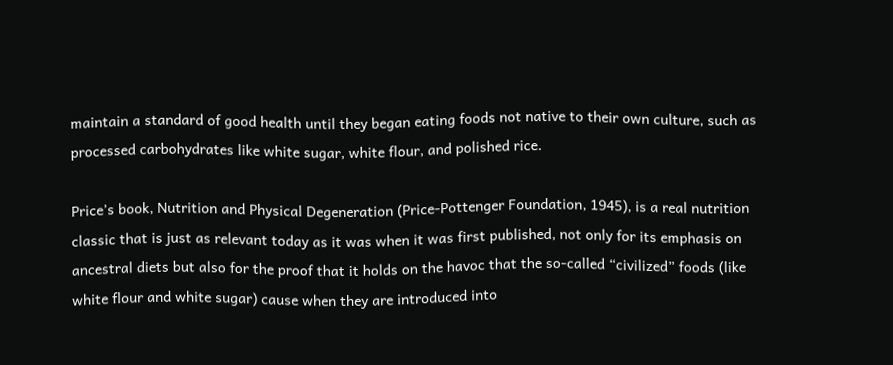maintain a standard of good health until they began eating foods not native to their own culture, such as processed carbohydrates like white sugar, white flour, and polished rice.

Price’s book, Nutrition and Physical Degeneration (Price-Pottenger Foundation, 1945), is a real nutrition classic that is just as relevant today as it was when it was first published, not only for its emphasis on ancestral diets but also for the proof that it holds on the havoc that the so-called “civilized” foods (like white flour and white sugar) cause when they are introduced into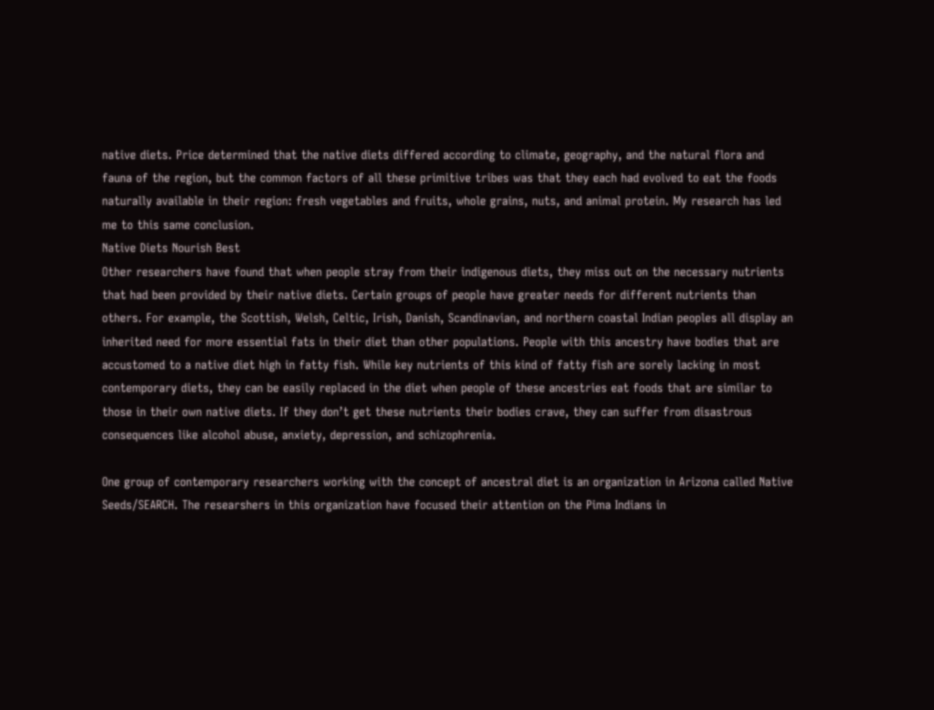native diets. Price determined that the native diets differed according to climate, geography, and the natural flora and fauna of the region, but the common factors of all these primitive tribes was that they each had evolved to eat the foods naturally available in their region: fresh vegetables and fruits, whole grains, nuts, and animal protein. My research has led me to this same conclusion.
Native Diets Nourish Best
Other researchers have found that when people stray from their indigenous diets, they miss out on the necessary nutrients that had been provided by their native diets. Certain groups of people have greater needs for different nutrients than others. For example, the Scottish, Welsh, Celtic, Irish, Danish, Scandinavian, and northern coastal Indian peoples all display an inherited need for more essential fats in their diet than other populations. People with this ancestry have bodies that are accustomed to a native diet high in fatty fish. While key nutrients of this kind of fatty fish are sorely lacking in most contemporary diets, they can be easily replaced in the diet when people of these ancestries eat foods that are similar to those in their own native diets. If they don’t get these nutrients their bodies crave, they can suffer from disastrous consequences like alcohol abuse, anxiety, depression, and schizophrenia.

One group of contemporary researchers working with the concept of ancestral diet is an organization in Arizona called Native Seeds/SEARCH. The researshers in this organization have focused their attention on the Pima Indians in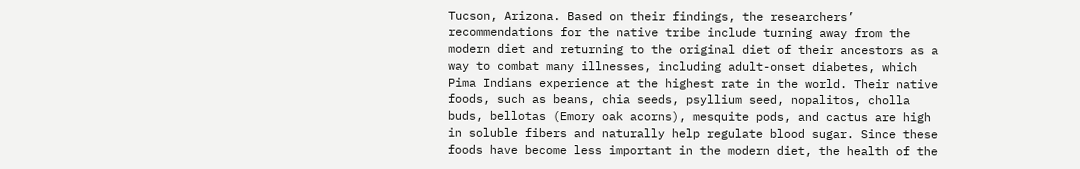Tucson, Arizona. Based on their findings, the researchers’ recommendations for the native tribe include turning away from the modern diet and returning to the original diet of their ancestors as a way to combat many illnesses, including adult-onset diabetes, which Pima Indians experience at the highest rate in the world. Their native foods, such as beans, chia seeds, psyllium seed, nopalitos, cholla buds, bellotas (Emory oak acorns), mesquite pods, and cactus are high in soluble fibers and naturally help regulate blood sugar. Since these foods have become less important in the modern diet, the health of the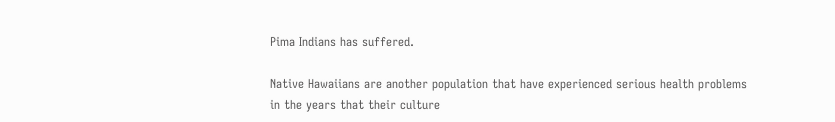Pima Indians has suffered.

Native Hawaiians are another population that have experienced serious health problems in the years that their culture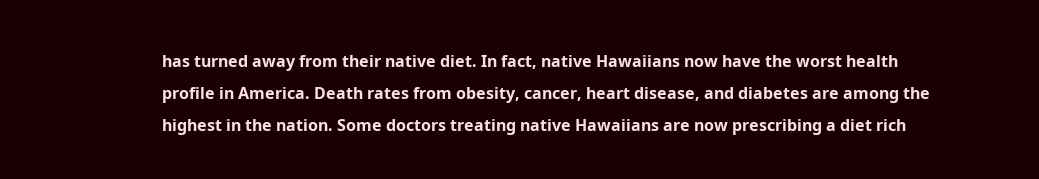has turned away from their native diet. In fact, native Hawaiians now have the worst health profile in America. Death rates from obesity, cancer, heart disease, and diabetes are among the highest in the nation. Some doctors treating native Hawaiians are now prescribing a diet rich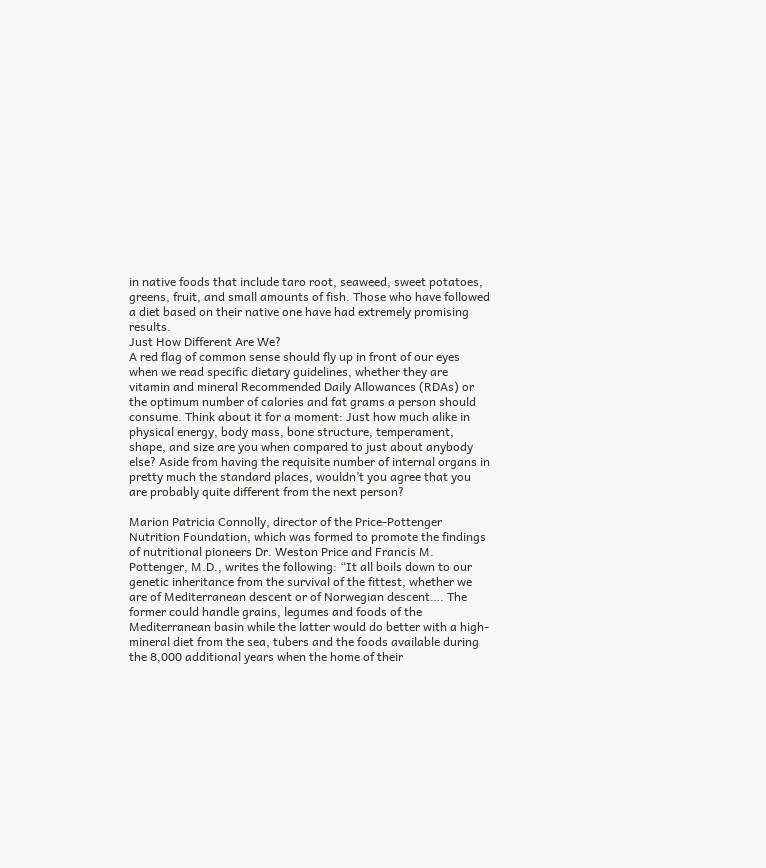in native foods that include taro root, seaweed, sweet potatoes, greens, fruit, and small amounts of fish. Those who have followed a diet based on their native one have had extremely promising results.
Just How Different Are We?
A red flag of common sense should fly up in front of our eyes when we read specific dietary guidelines, whether they are vitamin and mineral Recommended Daily Allowances (RDAs) or the optimum number of calories and fat grams a person should consume. Think about it for a moment: Just how much alike in physical energy, body mass, bone structure, temperament, shape, and size are you when compared to just about anybody else? Aside from having the requisite number of internal organs in pretty much the standard places, wouldn’t you agree that you are probably quite different from the next person?

Marion Patricia Connolly, director of the Price-Pottenger Nutrition Foundation, which was formed to promote the findings of nutritional pioneers Dr. Weston Price and Francis M. Pottenger, M.D., writes the following: “It all boils down to our genetic inheritance from the survival of the fittest, whether we are of Mediterranean descent or of Norwegian descent…. The former could handle grains, legumes and foods of the Mediterranean basin while the latter would do better with a high-mineral diet from the sea, tubers and the foods available during the 8,000 additional years when the home of their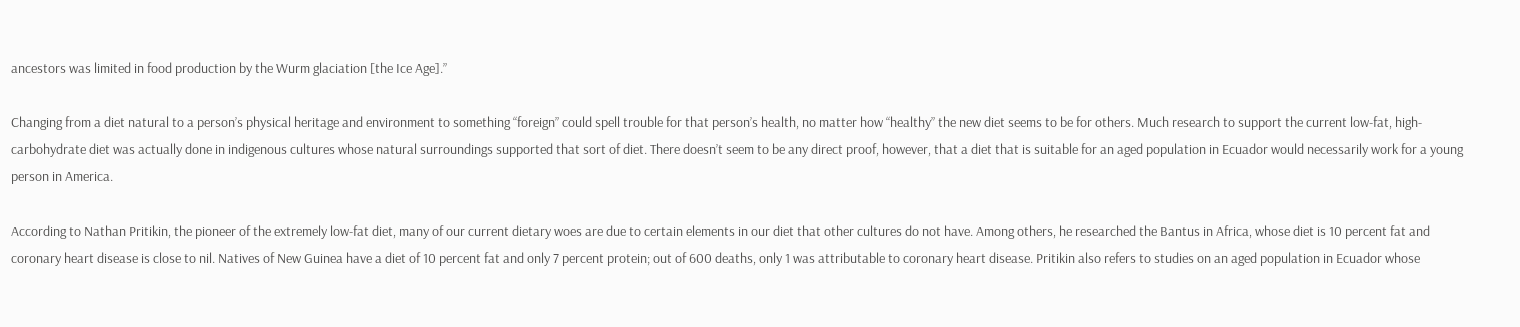ancestors was limited in food production by the Wurm glaciation [the Ice Age].”

Changing from a diet natural to a person’s physical heritage and environment to something “foreign” could spell trouble for that person’s health, no matter how “healthy” the new diet seems to be for others. Much research to support the current low-fat, high-carbohydrate diet was actually done in indigenous cultures whose natural surroundings supported that sort of diet. There doesn’t seem to be any direct proof, however, that a diet that is suitable for an aged population in Ecuador would necessarily work for a young person in America.

According to Nathan Pritikin, the pioneer of the extremely low-fat diet, many of our current dietary woes are due to certain elements in our diet that other cultures do not have. Among others, he researched the Bantus in Africa, whose diet is 10 percent fat and coronary heart disease is close to nil. Natives of New Guinea have a diet of 10 percent fat and only 7 percent protein; out of 600 deaths, only 1 was attributable to coronary heart disease. Pritikin also refers to studies on an aged population in Ecuador whose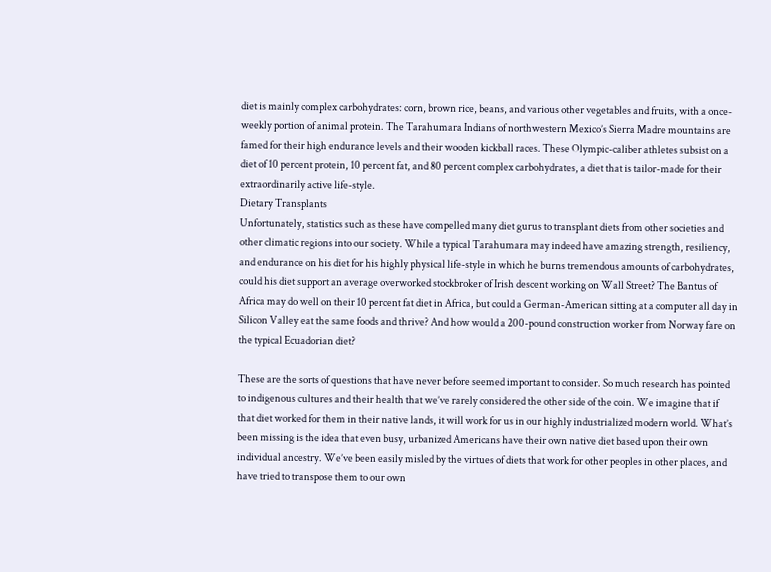diet is mainly complex carbohydrates: corn, brown rice, beans, and various other vegetables and fruits, with a once-weekly portion of animal protein. The Tarahumara Indians of northwestern Mexico’s Sierra Madre mountains are famed for their high endurance levels and their wooden kickball races. These Olympic-caliber athletes subsist on a diet of 10 percent protein, 10 percent fat, and 80 percent complex carbohydrates, a diet that is tailor-made for their extraordinarily active life-style.
Dietary Transplants
Unfortunately, statistics such as these have compelled many diet gurus to transplant diets from other societies and other climatic regions into our society. While a typical Tarahumara may indeed have amazing strength, resiliency, and endurance on his diet for his highly physical life-style in which he burns tremendous amounts of carbohydrates, could his diet support an average overworked stockbroker of Irish descent working on Wall Street? The Bantus of Africa may do well on their 10 percent fat diet in Africa, but could a German-American sitting at a computer all day in Silicon Valley eat the same foods and thrive? And how would a 200-pound construction worker from Norway fare on the typical Ecuadorian diet?

These are the sorts of questions that have never before seemed important to consider. So much research has pointed to indigenous cultures and their health that we’ve rarely considered the other side of the coin. We imagine that if that diet worked for them in their native lands, it will work for us in our highly industrialized modern world. What’s been missing is the idea that even busy, urbanized Americans have their own native diet based upon their own individual ancestry. We’ve been easily misled by the virtues of diets that work for other peoples in other places, and have tried to transpose them to our own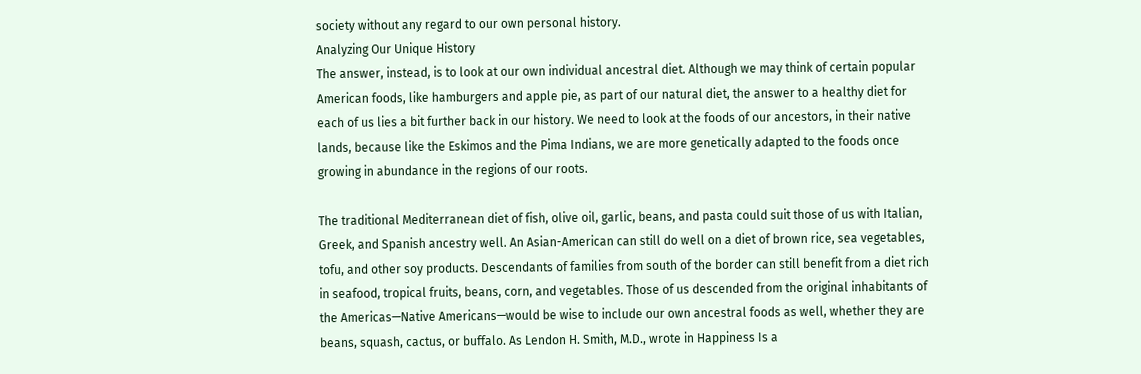society without any regard to our own personal history.
Analyzing Our Unique History
The answer, instead, is to look at our own individual ancestral diet. Although we may think of certain popular American foods, like hamburgers and apple pie, as part of our natural diet, the answer to a healthy diet for each of us lies a bit further back in our history. We need to look at the foods of our ancestors, in their native lands, because like the Eskimos and the Pima Indians, we are more genetically adapted to the foods once growing in abundance in the regions of our roots.

The traditional Mediterranean diet of fish, olive oil, garlic, beans, and pasta could suit those of us with Italian, Greek, and Spanish ancestry well. An Asian-American can still do well on a diet of brown rice, sea vegetables, tofu, and other soy products. Descendants of families from south of the border can still benefit from a diet rich in seafood, tropical fruits, beans, corn, and vegetables. Those of us descended from the original inhabitants of the Americas—Native Americans—would be wise to include our own ancestral foods as well, whether they are beans, squash, cactus, or buffalo. As Lendon H. Smith, M.D., wrote in Happiness Is a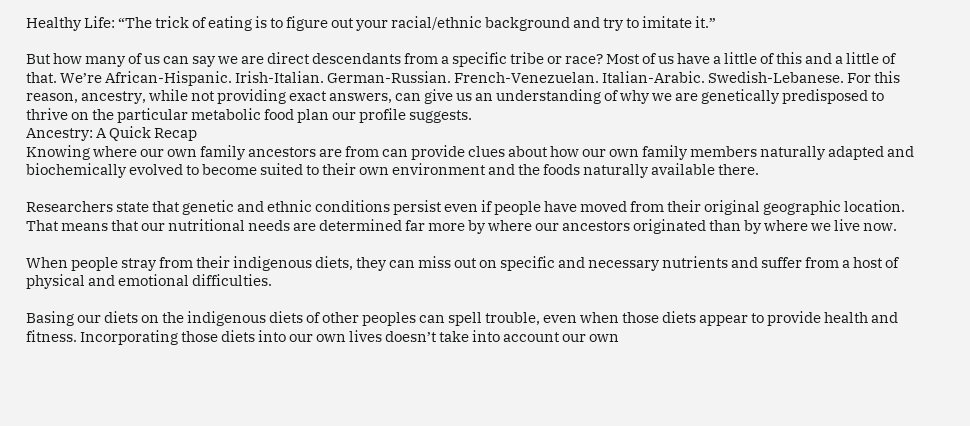Healthy Life: “The trick of eating is to figure out your racial/ethnic background and try to imitate it.”

But how many of us can say we are direct descendants from a specific tribe or race? Most of us have a little of this and a little of that. We’re African-Hispanic. Irish-Italian. German-Russian. French-Venezuelan. Italian-Arabic. Swedish-Lebanese. For this reason, ancestry, while not providing exact answers, can give us an understanding of why we are genetically predisposed to thrive on the particular metabolic food plan our profile suggests.
Ancestry: A Quick Recap
Knowing where our own family ancestors are from can provide clues about how our own family members naturally adapted and biochemically evolved to become suited to their own environment and the foods naturally available there.

Researchers state that genetic and ethnic conditions persist even if people have moved from their original geographic location. That means that our nutritional needs are determined far more by where our ancestors originated than by where we live now.

When people stray from their indigenous diets, they can miss out on specific and necessary nutrients and suffer from a host of physical and emotional difficulties.

Basing our diets on the indigenous diets of other peoples can spell trouble, even when those diets appear to provide health and fitness. Incorporating those diets into our own lives doesn’t take into account our own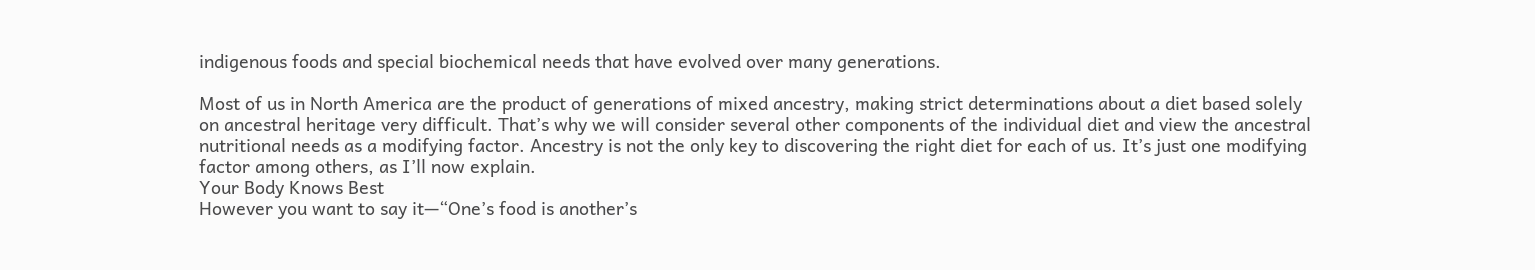indigenous foods and special biochemical needs that have evolved over many generations.

Most of us in North America are the product of generations of mixed ancestry, making strict determinations about a diet based solely on ancestral heritage very difficult. That’s why we will consider several other components of the individual diet and view the ancestral nutritional needs as a modifying factor. Ancestry is not the only key to discovering the right diet for each of us. It’s just one modifying factor among others, as I’ll now explain.
Your Body Knows Best
However you want to say it—“One’s food is another’s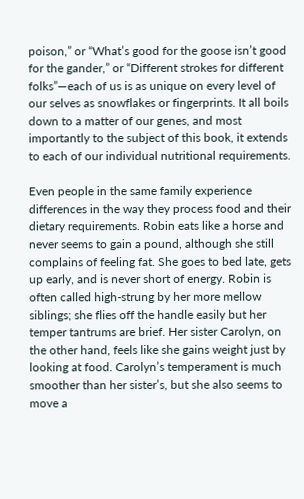poison,” or “What’s good for the goose isn’t good for the gander,” or “Different strokes for different folks”—each of us is as unique on every level of our selves as snowflakes or fingerprints. It all boils down to a matter of our genes, and most importantly to the subject of this book, it extends to each of our individual nutritional requirements.

Even people in the same family experience differences in the way they process food and their dietary requirements. Robin eats like a horse and never seems to gain a pound, although she still complains of feeling fat. She goes to bed late, gets up early, and is never short of energy. Robin is often called high-strung by her more mellow siblings; she flies off the handle easily but her temper tantrums are brief. Her sister Carolyn, on the other hand, feels like she gains weight just by looking at food. Carolyn’s temperament is much smoother than her sister’s, but she also seems to move a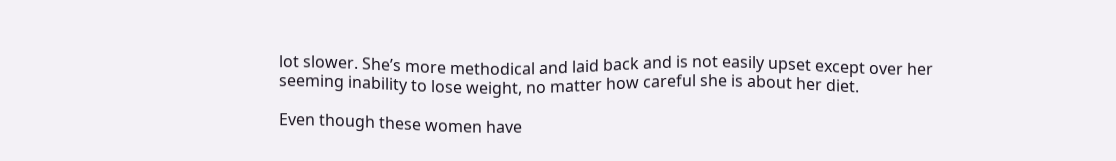lot slower. She’s more methodical and laid back and is not easily upset except over her seeming inability to lose weight, no matter how careful she is about her diet.

Even though these women have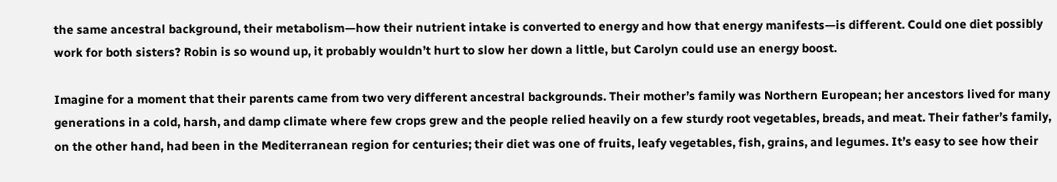the same ancestral background, their metabolism—how their nutrient intake is converted to energy and how that energy manifests—is different. Could one diet possibly work for both sisters? Robin is so wound up, it probably wouldn’t hurt to slow her down a little, but Carolyn could use an energy boost.

Imagine for a moment that their parents came from two very different ancestral backgrounds. Their mother’s family was Northern European; her ancestors lived for many generations in a cold, harsh, and damp climate where few crops grew and the people relied heavily on a few sturdy root vegetables, breads, and meat. Their father’s family, on the other hand, had been in the Mediterranean region for centuries; their diet was one of fruits, leafy vegetables, fish, grains, and legumes. It’s easy to see how their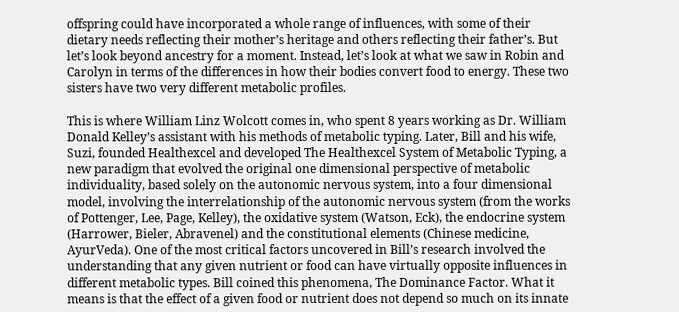offspring could have incorporated a whole range of influences, with some of their dietary needs reflecting their mother’s heritage and others reflecting their father’s. But let’s look beyond ancestry for a moment. Instead, let’s look at what we saw in Robin and Carolyn in terms of the differences in how their bodies convert food to energy. These two sisters have two very different metabolic profiles.

This is where William Linz Wolcott comes in, who spent 8 years working as Dr. William Donald Kelley’s assistant with his methods of metabolic typing. Later, Bill and his wife, Suzi, founded Healthexcel and developed The Healthexcel System of Metabolic Typing, a new paradigm that evolved the original one dimensional perspective of metabolic individuality, based solely on the autonomic nervous system, into a four dimensional model, involving the interrelationship of the autonomic nervous system (from the works of Pottenger, Lee, Page, Kelley), the oxidative system (Watson, Eck), the endocrine system (Harrower, Bieler, Abravenel) and the constitutional elements (Chinese medicine, AyurVeda). One of the most critical factors uncovered in Bill’s research involved the understanding that any given nutrient or food can have virtually opposite influences in different metabolic types. Bill coined this phenomena, The Dominance Factor. What it means is that the effect of a given food or nutrient does not depend so much on its innate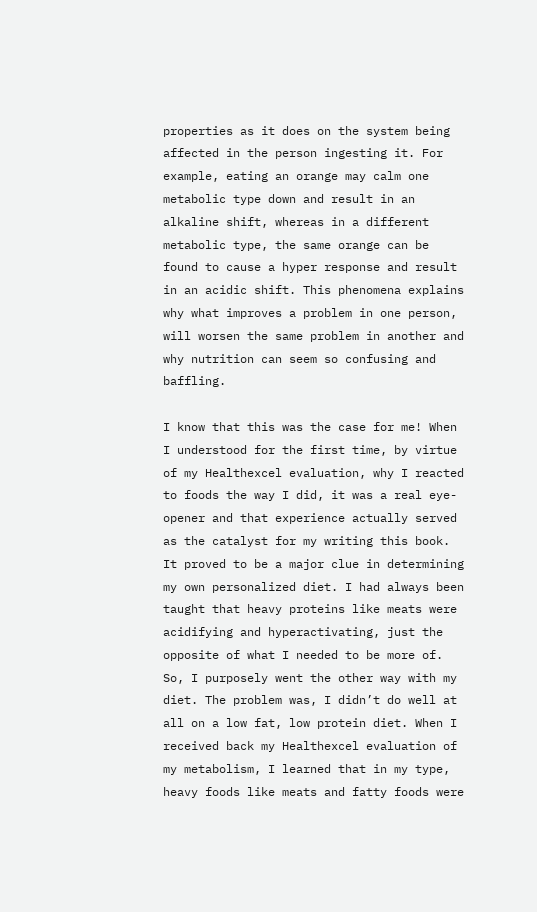properties as it does on the system being affected in the person ingesting it. For example, eating an orange may calm one metabolic type down and result in an alkaline shift, whereas in a different metabolic type, the same orange can be found to cause a hyper response and result in an acidic shift. This phenomena explains why what improves a problem in one person, will worsen the same problem in another and why nutrition can seem so confusing and baffling.

I know that this was the case for me! When I understood for the first time, by virtue of my Healthexcel evaluation, why I reacted to foods the way I did, it was a real eye-opener and that experience actually served as the catalyst for my writing this book. It proved to be a major clue in determining my own personalized diet. I had always been taught that heavy proteins like meats were acidifying and hyperactivating, just the opposite of what I needed to be more of. So, I purposely went the other way with my diet. The problem was, I didn’t do well at all on a low fat, low protein diet. When I received back my Healthexcel evaluation of my metabolism, I learned that in my type, heavy foods like meats and fatty foods were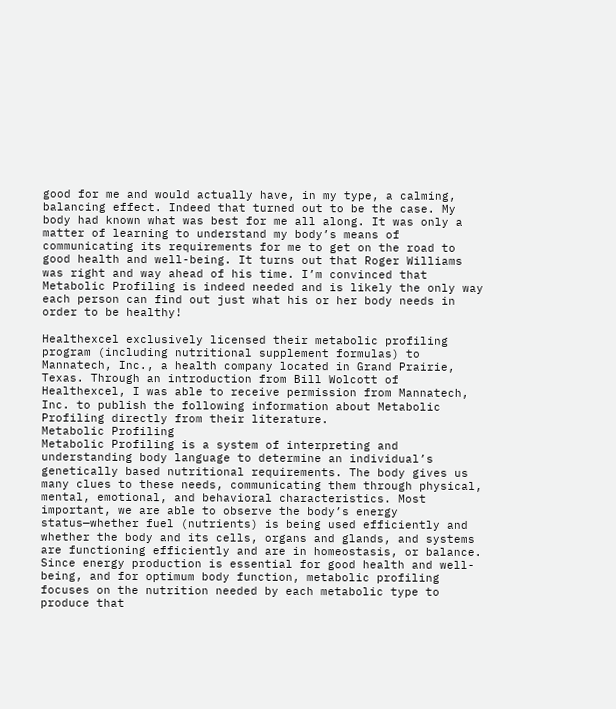good for me and would actually have, in my type, a calming, balancing effect. Indeed that turned out to be the case. My body had known what was best for me all along. It was only a matter of learning to understand my body’s means of communicating its requirements for me to get on the road to good health and well-being. It turns out that Roger Williams was right and way ahead of his time. I’m convinced that Metabolic Profiling is indeed needed and is likely the only way each person can find out just what his or her body needs in order to be healthy!

Healthexcel exclusively licensed their metabolic profiling program (including nutritional supplement formulas) to Mannatech, Inc., a health company located in Grand Prairie, Texas. Through an introduction from Bill Wolcott of Healthexcel, I was able to receive permission from Mannatech, Inc. to publish the following information about Metabolic Profiling directly from their literature.
Metabolic Profiling
Metabolic Profiling is a system of interpreting and understanding body language to determine an individual’s genetically based nutritional requirements. The body gives us many clues to these needs, communicating them through physical, mental, emotional, and behavioral characteristics. Most important, we are able to observe the body’s energy status—whether fuel (nutrients) is being used efficiently and whether the body and its cells, organs and glands, and systems are functioning efficiently and are in homeostasis, or balance. Since energy production is essential for good health and well-being, and for optimum body function, metabolic profiling focuses on the nutrition needed by each metabolic type to produce that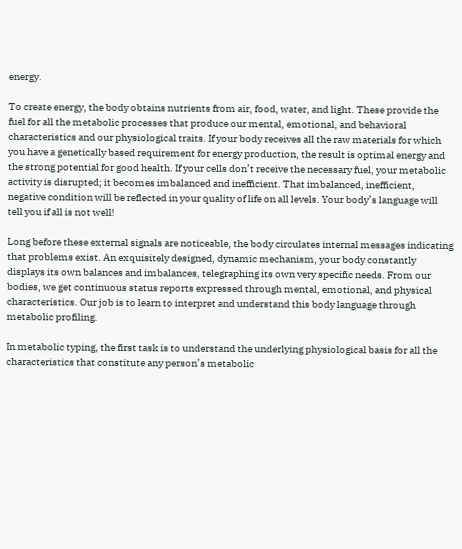energy.

To create energy, the body obtains nutrients from air, food, water, and light. These provide the fuel for all the metabolic processes that produce our mental, emotional, and behavioral characteristics and our physiological traits. If your body receives all the raw materials for which you have a genetically based requirement for energy production, the result is optimal energy and the strong potential for good health. If your cells don’t receive the necessary fuel, your metabolic activity is disrupted; it becomes imbalanced and inefficient. That imbalanced, inefficient, negative condition will be reflected in your quality of life on all levels. Your body’s language will tell you if all is not well!

Long before these external signals are noticeable, the body circulates internal messages indicating that problems exist. An exquisitely designed, dynamic mechanism, your body constantly displays its own balances and imbalances, telegraphing its own very specific needs. From our bodies, we get continuous status reports expressed through mental, emotional, and physical characteristics. Our job is to learn to interpret and understand this body language through metabolic profiling.

In metabolic typing, the first task is to understand the underlying physiological basis for all the characteristics that constitute any person’s metabolic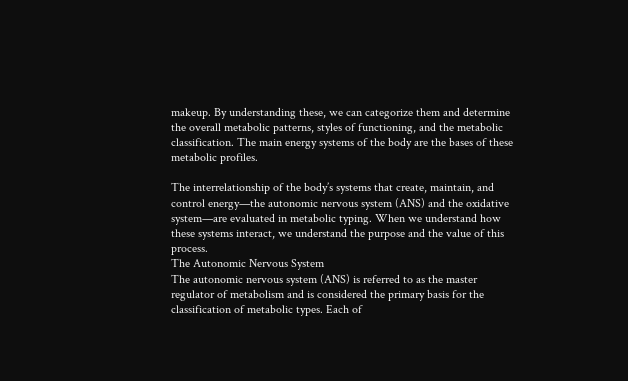makeup. By understanding these, we can categorize them and determine the overall metabolic patterns, styles of functioning, and the metabolic classification. The main energy systems of the body are the bases of these metabolic profiles.

The interrelationship of the body’s systems that create, maintain, and control energy—the autonomic nervous system (ANS) and the oxidative system—are evaluated in metabolic typing. When we understand how these systems interact, we understand the purpose and the value of this process.
The Autonomic Nervous System
The autonomic nervous system (ANS) is referred to as the master regulator of metabolism and is considered the primary basis for the classification of metabolic types. Each of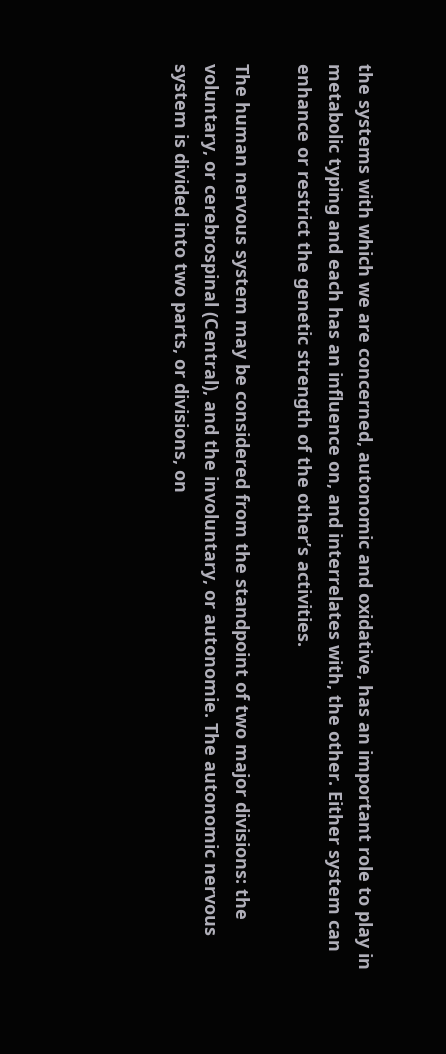the systems with which we are concerned, autonomic and oxidative, has an important role to play in metabolic typing and each has an influence on, and interrelates with, the other. Either system can enhance or restrict the genetic strength of the other’s activities.

The human nervous system may be considered from the standpoint of two major divisions: the voluntary, or cerebrospinal (Central), and the involuntary, or autonomie. The autonomic nervous system is divided into two parts, or divisions, on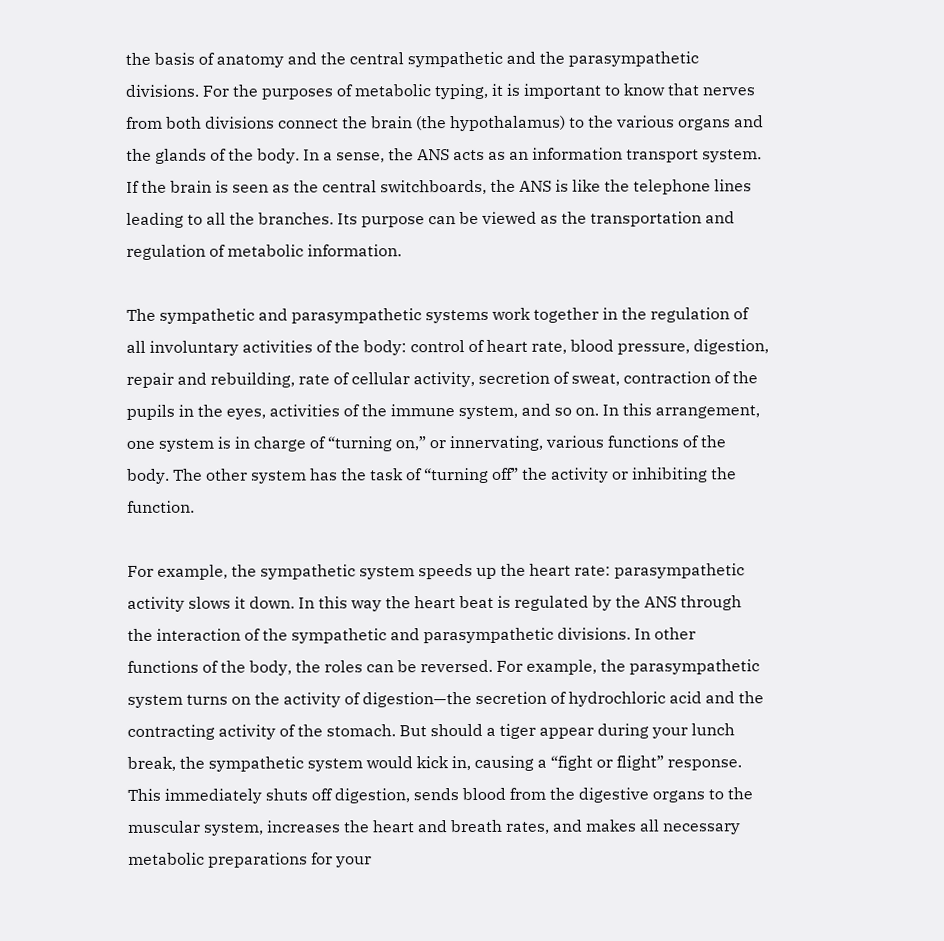the basis of anatomy and the central sympathetic and the parasympathetic divisions. For the purposes of metabolic typing, it is important to know that nerves from both divisions connect the brain (the hypothalamus) to the various organs and the glands of the body. In a sense, the ANS acts as an information transport system. If the brain is seen as the central switchboards, the ANS is like the telephone lines leading to all the branches. Its purpose can be viewed as the transportation and regulation of metabolic information.

The sympathetic and parasympathetic systems work together in the regulation of all involuntary activities of the body: control of heart rate, blood pressure, digestion, repair and rebuilding, rate of cellular activity, secretion of sweat, contraction of the pupils in the eyes, activities of the immune system, and so on. In this arrangement, one system is in charge of “turning on,” or innervating, various functions of the body. The other system has the task of “turning off” the activity or inhibiting the function.

For example, the sympathetic system speeds up the heart rate: parasympathetic activity slows it down. In this way the heart beat is regulated by the ANS through the interaction of the sympathetic and parasympathetic divisions. In other functions of the body, the roles can be reversed. For example, the parasympathetic system turns on the activity of digestion—the secretion of hydrochloric acid and the contracting activity of the stomach. But should a tiger appear during your lunch break, the sympathetic system would kick in, causing a “fight or flight” response. This immediately shuts off digestion, sends blood from the digestive organs to the muscular system, increases the heart and breath rates, and makes all necessary metabolic preparations for your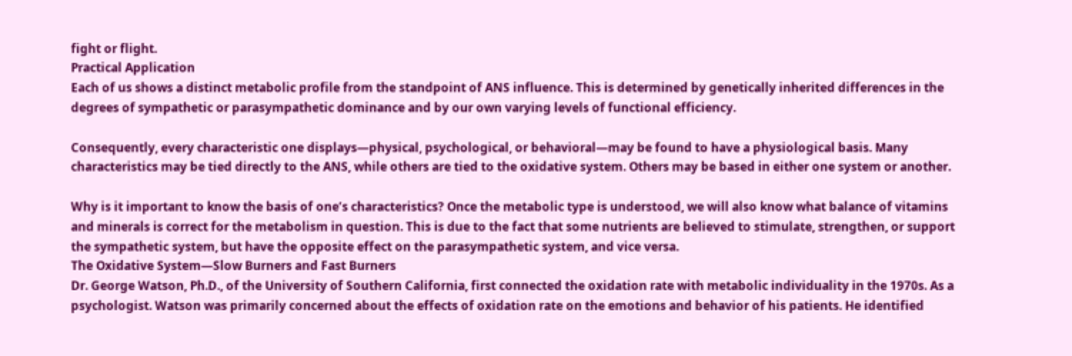fight or flight.
Practical Application
Each of us shows a distinct metabolic profile from the standpoint of ANS influence. This is determined by genetically inherited differences in the degrees of sympathetic or parasympathetic dominance and by our own varying levels of functional efficiency.

Consequently, every characteristic one displays—physical, psychological, or behavioral—may be found to have a physiological basis. Many characteristics may be tied directly to the ANS, while others are tied to the oxidative system. Others may be based in either one system or another.

Why is it important to know the basis of one’s characteristics? Once the metabolic type is understood, we will also know what balance of vitamins and minerals is correct for the metabolism in question. This is due to the fact that some nutrients are believed to stimulate, strengthen, or support the sympathetic system, but have the opposite effect on the parasympathetic system, and vice versa.
The Oxidative System—Slow Burners and Fast Burners
Dr. George Watson, Ph.D., of the University of Southern California, first connected the oxidation rate with metabolic individuality in the 1970s. As a psychologist. Watson was primarily concerned about the effects of oxidation rate on the emotions and behavior of his patients. He identified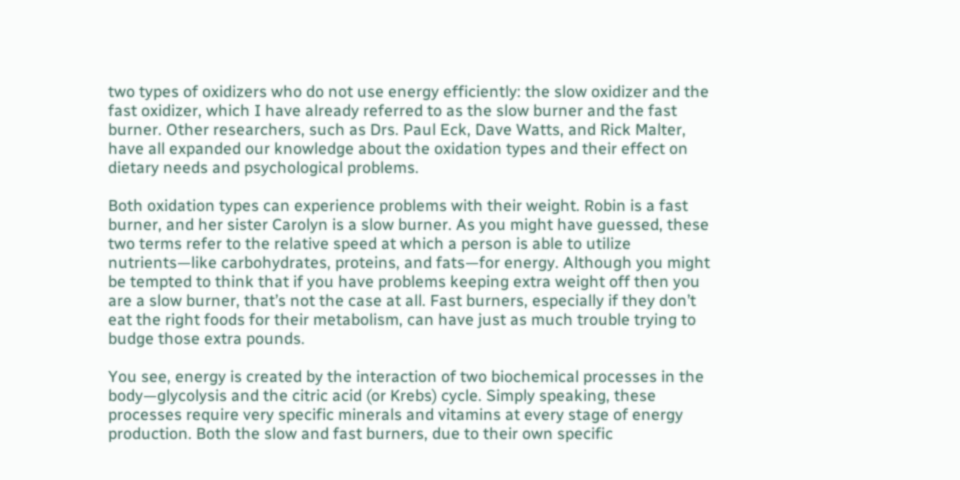two types of oxidizers who do not use energy efficiently: the slow oxidizer and the fast oxidizer, which I have already referred to as the slow burner and the fast burner. Other researchers, such as Drs. Paul Eck, Dave Watts, and Rick Malter, have all expanded our knowledge about the oxidation types and their effect on dietary needs and psychological problems.

Both oxidation types can experience problems with their weight. Robin is a fast burner, and her sister Carolyn is a slow burner. As you might have guessed, these two terms refer to the relative speed at which a person is able to utilize nutrients—like carbohydrates, proteins, and fats—for energy. Although you might be tempted to think that if you have problems keeping extra weight off then you are a slow burner, that’s not the case at all. Fast burners, especially if they don’t eat the right foods for their metabolism, can have just as much trouble trying to budge those extra pounds.

You see, energy is created by the interaction of two biochemical processes in the body—glycolysis and the citric acid (or Krebs) cycle. Simply speaking, these processes require very specific minerals and vitamins at every stage of energy production. Both the slow and fast burners, due to their own specific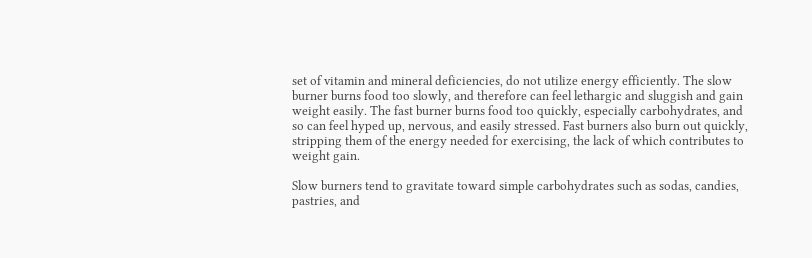set of vitamin and mineral deficiencies, do not utilize energy efficiently. The slow burner burns food too slowly, and therefore can feel lethargic and sluggish and gain weight easily. The fast burner burns food too quickly, especially carbohydrates, and so can feel hyped up, nervous, and easily stressed. Fast burners also burn out quickly, stripping them of the energy needed for exercising, the lack of which contributes to weight gain.

Slow burners tend to gravitate toward simple carbohydrates such as sodas, candies, pastries, and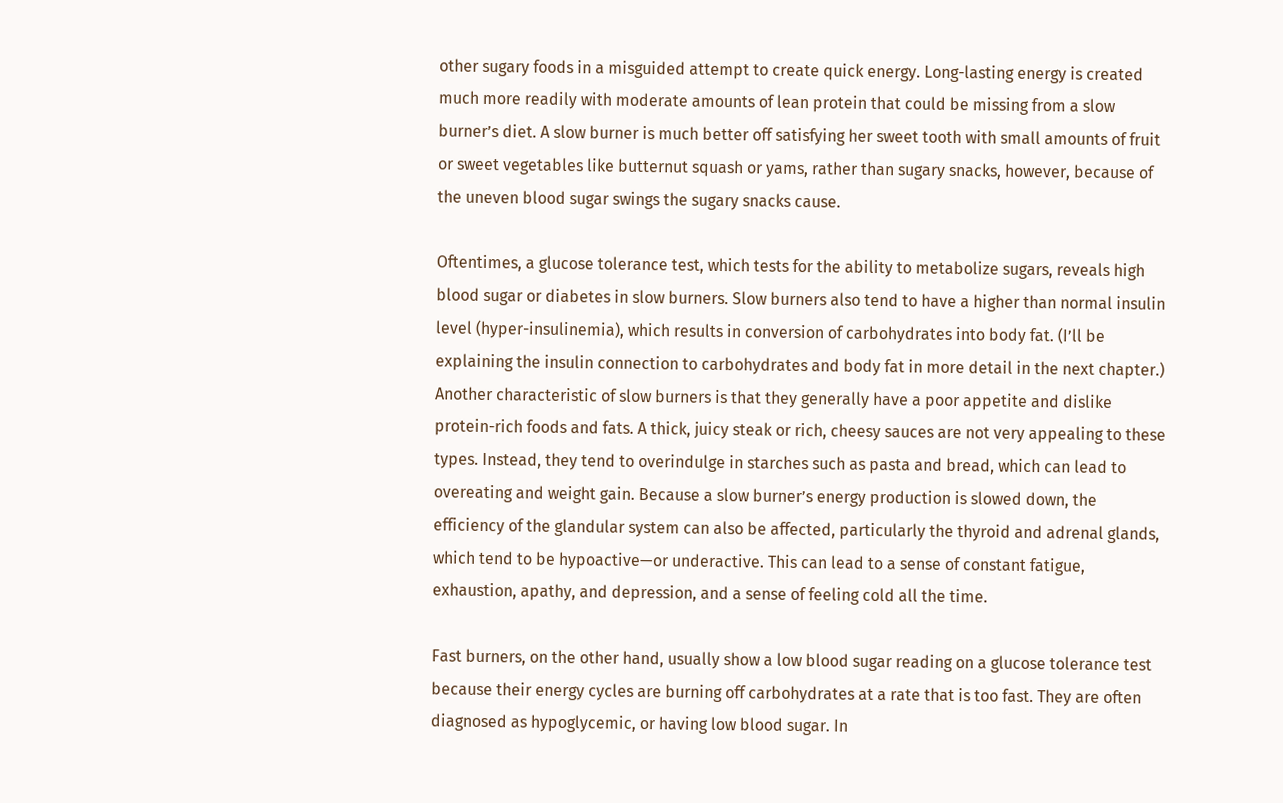other sugary foods in a misguided attempt to create quick energy. Long-lasting energy is created much more readily with moderate amounts of lean protein that could be missing from a slow burner’s diet. A slow burner is much better off satisfying her sweet tooth with small amounts of fruit or sweet vegetables like butternut squash or yams, rather than sugary snacks, however, because of the uneven blood sugar swings the sugary snacks cause.

Oftentimes, a glucose tolerance test, which tests for the ability to metabolize sugars, reveals high blood sugar or diabetes in slow burners. Slow burners also tend to have a higher than normal insulin level (hyper-insulinemia), which results in conversion of carbohydrates into body fat. (I’ll be explaining the insulin connection to carbohydrates and body fat in more detail in the next chapter.) Another characteristic of slow burners is that they generally have a poor appetite and dislike protein-rich foods and fats. A thick, juicy steak or rich, cheesy sauces are not very appealing to these types. Instead, they tend to overindulge in starches such as pasta and bread, which can lead to overeating and weight gain. Because a slow burner’s energy production is slowed down, the efficiency of the glandular system can also be affected, particularly the thyroid and adrenal glands, which tend to be hypoactive—or underactive. This can lead to a sense of constant fatigue, exhaustion, apathy, and depression, and a sense of feeling cold all the time.

Fast burners, on the other hand, usually show a low blood sugar reading on a glucose tolerance test because their energy cycles are burning off carbohydrates at a rate that is too fast. They are often diagnosed as hypoglycemic, or having low blood sugar. In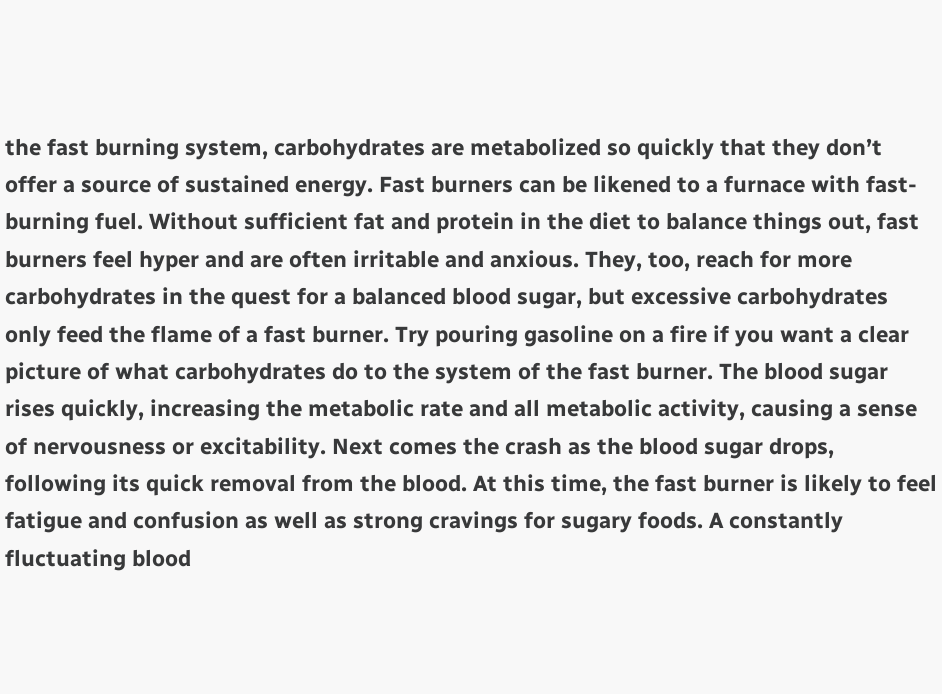the fast burning system, carbohydrates are metabolized so quickly that they don’t offer a source of sustained energy. Fast burners can be likened to a furnace with fast-burning fuel. Without sufficient fat and protein in the diet to balance things out, fast burners feel hyper and are often irritable and anxious. They, too, reach for more carbohydrates in the quest for a balanced blood sugar, but excessive carbohydrates only feed the flame of a fast burner. Try pouring gasoline on a fire if you want a clear picture of what carbohydrates do to the system of the fast burner. The blood sugar rises quickly, increasing the metabolic rate and all metabolic activity, causing a sense of nervousness or excitability. Next comes the crash as the blood sugar drops, following its quick removal from the blood. At this time, the fast burner is likely to feel fatigue and confusion as well as strong cravings for sugary foods. A constantly fluctuating blood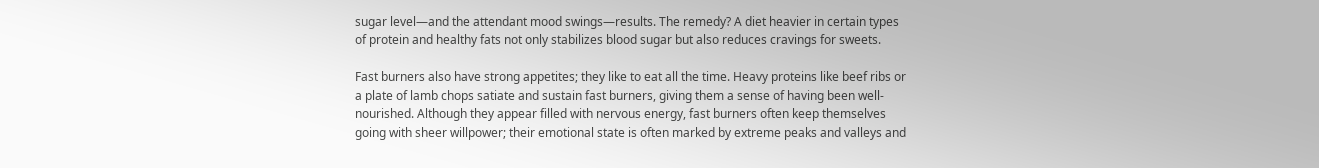sugar level—and the attendant mood swings—results. The remedy? A diet heavier in certain types of protein and healthy fats not only stabilizes blood sugar but also reduces cravings for sweets.

Fast burners also have strong appetites; they like to eat all the time. Heavy proteins like beef ribs or a plate of lamb chops satiate and sustain fast burners, giving them a sense of having been well-nourished. Although they appear filled with nervous energy, fast burners often keep themselves going with sheer willpower; their emotional state is often marked by extreme peaks and valleys and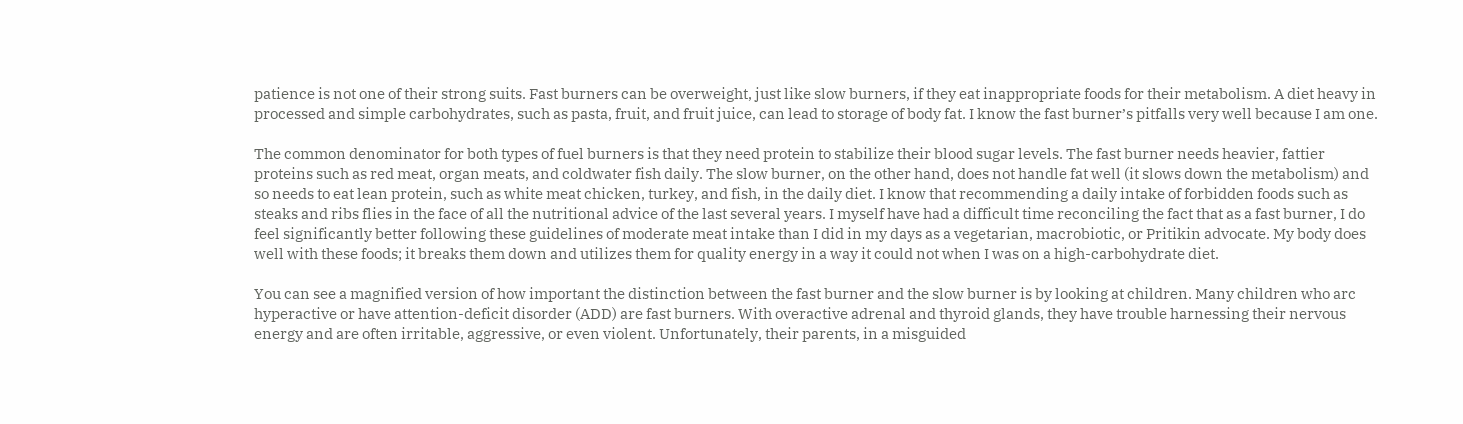patience is not one of their strong suits. Fast burners can be overweight, just like slow burners, if they eat inappropriate foods for their metabolism. A diet heavy in processed and simple carbohydrates, such as pasta, fruit, and fruit juice, can lead to storage of body fat. I know the fast burner’s pitfalls very well because I am one.

The common denominator for both types of fuel burners is that they need protein to stabilize their blood sugar levels. The fast burner needs heavier, fattier proteins such as red meat, organ meats, and coldwater fish daily. The slow burner, on the other hand, does not handle fat well (it slows down the metabolism) and so needs to eat lean protein, such as white meat chicken, turkey, and fish, in the daily diet. I know that recommending a daily intake of forbidden foods such as steaks and ribs flies in the face of all the nutritional advice of the last several years. I myself have had a difficult time reconciling the fact that as a fast burner, I do feel significantly better following these guidelines of moderate meat intake than I did in my days as a vegetarian, macrobiotic, or Pritikin advocate. My body does well with these foods; it breaks them down and utilizes them for quality energy in a way it could not when I was on a high-carbohydrate diet.

You can see a magnified version of how important the distinction between the fast burner and the slow burner is by looking at children. Many children who arc hyperactive or have attention-deficit disorder (ADD) are fast burners. With overactive adrenal and thyroid glands, they have trouble harnessing their nervous energy and are often irritable, aggressive, or even violent. Unfortunately, their parents, in a misguided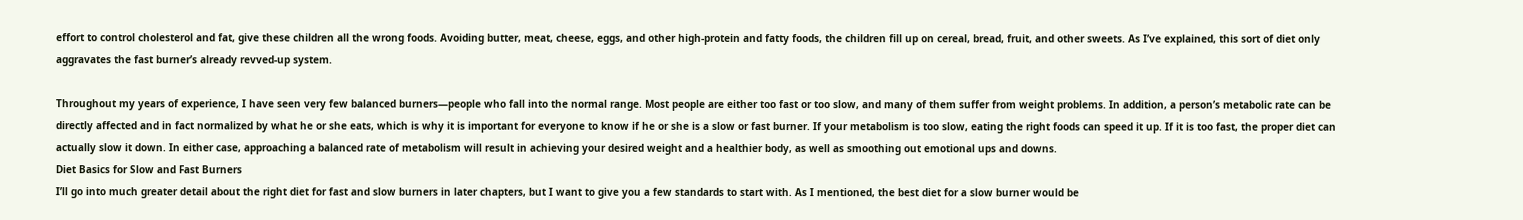effort to control cholesterol and fat, give these children all the wrong foods. Avoiding butter, meat, cheese, eggs, and other high-protein and fatty foods, the children fill up on cereal, bread, fruit, and other sweets. As I’ve explained, this sort of diet only aggravates the fast burner’s already revved-up system.

Throughout my years of experience, I have seen very few balanced burners—people who fall into the normal range. Most people are either too fast or too slow, and many of them suffer from weight problems. In addition, a person’s metabolic rate can be directly affected and in fact normalized by what he or she eats, which is why it is important for everyone to know if he or she is a slow or fast burner. If your metabolism is too slow, eating the right foods can speed it up. If it is too fast, the proper diet can actually slow it down. In either case, approaching a balanced rate of metabolism will result in achieving your desired weight and a healthier body, as well as smoothing out emotional ups and downs.
Diet Basics for Slow and Fast Burners
I’ll go into much greater detail about the right diet for fast and slow burners in later chapters, but I want to give you a few standards to start with. As I mentioned, the best diet for a slow burner would be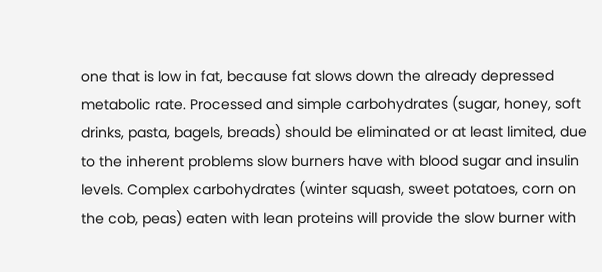one that is low in fat, because fat slows down the already depressed metabolic rate. Processed and simple carbohydrates (sugar, honey, soft drinks, pasta, bagels, breads) should be eliminated or at least limited, due to the inherent problems slow burners have with blood sugar and insulin levels. Complex carbohydrates (winter squash, sweet potatoes, corn on the cob, peas) eaten with lean proteins will provide the slow burner with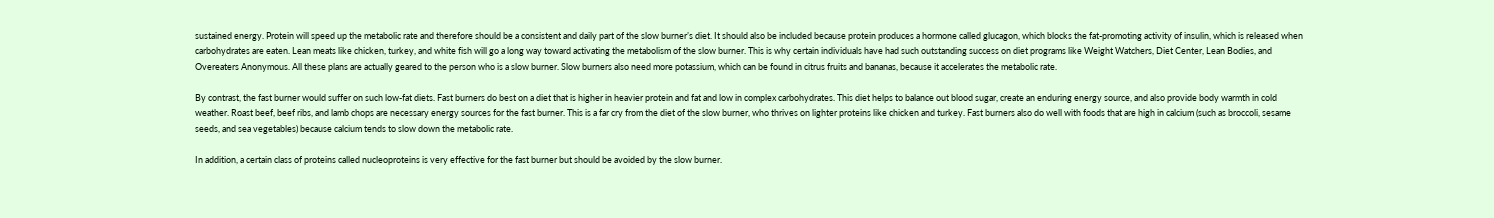sustained energy. Protein will speed up the metabolic rate and therefore should be a consistent and daily part of the slow burner’s diet. It should also be included because protein produces a hormone called glucagon, which blocks the fat-promoting activity of insulin, which is released when carbohydrates are eaten. Lean meats like chicken, turkey, and white fish will go a long way toward activating the metabolism of the slow burner. This is why certain individuals have had such outstanding success on diet programs like Weight Watchers, Diet Center, Lean Bodies, and Overeaters Anonymous. All these plans are actually geared to the person who is a slow burner. Slow burners also need more potassium, which can be found in citrus fruits and bananas, because it accelerates the metabolic rate.

By contrast, the fast burner would suffer on such low-fat diets. Fast burners do best on a diet that is higher in heavier protein and fat and low in complex carbohydrates. This diet helps to balance out blood sugar, create an enduring energy source, and also provide body warmth in cold weather. Roast beef, beef ribs, and lamb chops are necessary energy sources for the fast burner. This is a far cry from the diet of the slow burner, who thrives on lighter proteins like chicken and turkey. Fast burners also do well with foods that are high in calcium (such as broccoli, sesame seeds, and sea vegetables) because calcium tends to slow down the metabolic rate.

In addition, a certain class of proteins called nucleoproteins is very effective for the fast burner but should be avoided by the slow burner.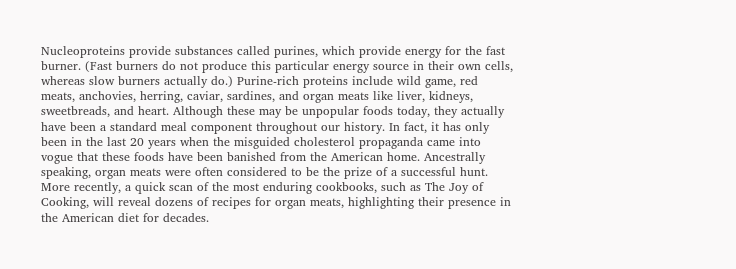Nucleoproteins provide substances called purines, which provide energy for the fast burner. (Fast burners do not produce this particular energy source in their own cells, whereas slow burners actually do.) Purine-rich proteins include wild game, red meats, anchovies, herring, caviar, sardines, and organ meats like liver, kidneys, sweetbreads, and heart. Although these may be unpopular foods today, they actually have been a standard meal component throughout our history. In fact, it has only been in the last 20 years when the misguided cholesterol propaganda came into vogue that these foods have been banished from the American home. Ancestrally speaking, organ meats were often considered to be the prize of a successful hunt. More recently, a quick scan of the most enduring cookbooks, such as The Joy of Cooking, will reveal dozens of recipes for organ meats, highlighting their presence in the American diet for decades.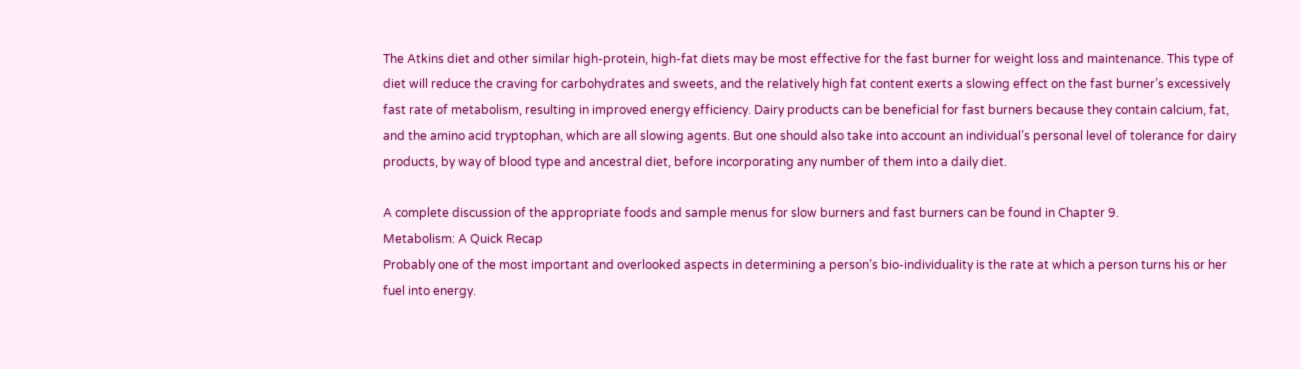The Atkins diet and other similar high-protein, high-fat diets may be most effective for the fast burner for weight loss and maintenance. This type of diet will reduce the craving for carbohydrates and sweets, and the relatively high fat content exerts a slowing effect on the fast burner’s excessively fast rate of metabolism, resulting in improved energy efficiency. Dairy products can be beneficial for fast burners because they contain calcium, fat, and the amino acid tryptophan, which are all slowing agents. But one should also take into account an individual’s personal level of tolerance for dairy products, by way of blood type and ancestral diet, before incorporating any number of them into a daily diet.

A complete discussion of the appropriate foods and sample menus for slow burners and fast burners can be found in Chapter 9.
Metabolism: A Quick Recap
Probably one of the most important and overlooked aspects in determining a person’s bio-individuality is the rate at which a person turns his or her fuel into energy.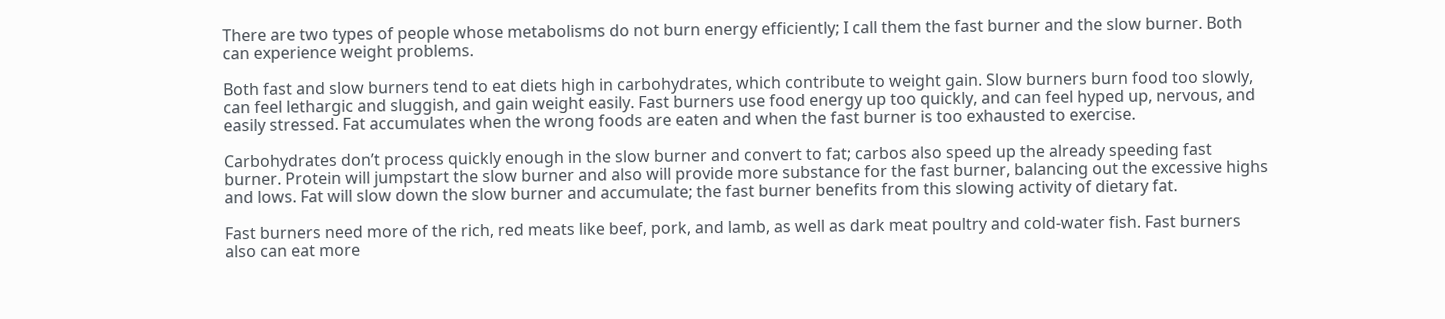There are two types of people whose metabolisms do not burn energy efficiently; I call them the fast burner and the slow burner. Both can experience weight problems.

Both fast and slow burners tend to eat diets high in carbohydrates, which contribute to weight gain. Slow burners burn food too slowly, can feel lethargic and sluggish, and gain weight easily. Fast burners use food energy up too quickly, and can feel hyped up, nervous, and easily stressed. Fat accumulates when the wrong foods are eaten and when the fast burner is too exhausted to exercise.

Carbohydrates don’t process quickly enough in the slow burner and convert to fat; carbos also speed up the already speeding fast burner. Protein will jumpstart the slow burner and also will provide more substance for the fast burner, balancing out the excessive highs and lows. Fat will slow down the slow burner and accumulate; the fast burner benefits from this slowing activity of dietary fat.

Fast burners need more of the rich, red meats like beef, pork, and lamb, as well as dark meat poultry and cold-water fish. Fast burners also can eat more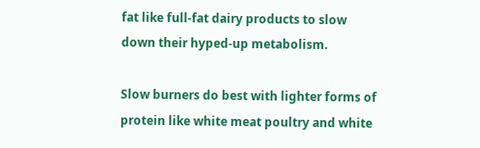fat like full-fat dairy products to slow down their hyped-up metabolism.

Slow burners do best with lighter forms of protein like white meat poultry and white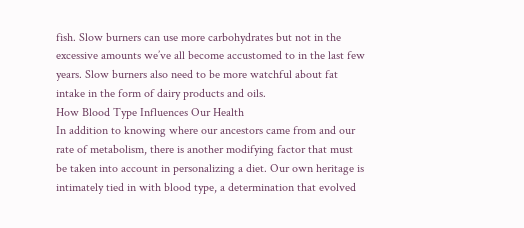fish. Slow burners can use more carbohydrates but not in the excessive amounts we’ve all become accustomed to in the last few years. Slow burners also need to be more watchful about fat intake in the form of dairy products and oils.
How Blood Type Influences Our Health
In addition to knowing where our ancestors came from and our rate of metabolism, there is another modifying factor that must be taken into account in personalizing a diet. Our own heritage is intimately tied in with blood type, a determination that evolved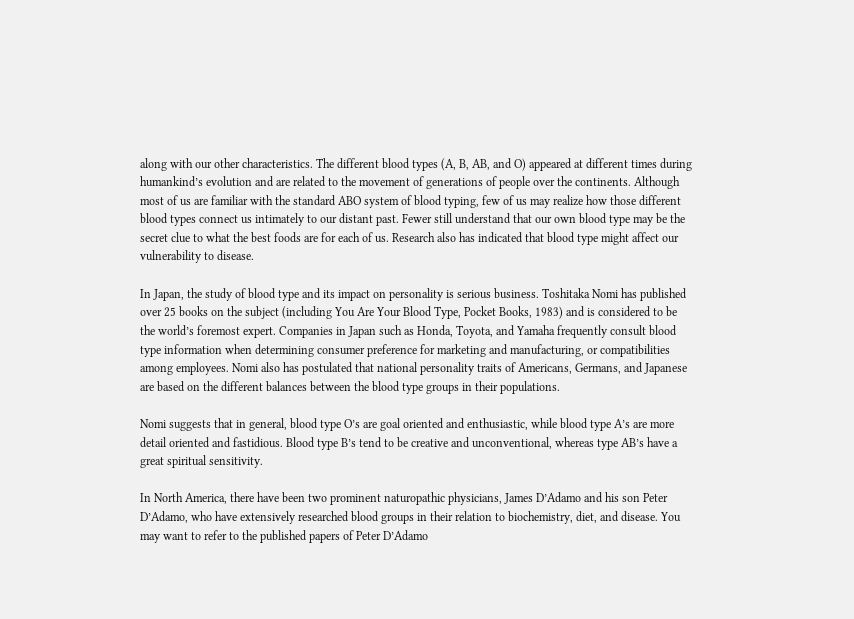along with our other characteristics. The different blood types (A, B, AB, and O) appeared at different times during humankind’s evolution and are related to the movement of generations of people over the continents. Although most of us are familiar with the standard ABO system of blood typing, few of us may realize how those different blood types connect us intimately to our distant past. Fewer still understand that our own blood type may be the secret clue to what the best foods are for each of us. Research also has indicated that blood type might affect our vulnerability to disease.

In Japan, the study of blood type and its impact on personality is serious business. Toshitaka Nomi has published over 25 books on the subject (including You Are Your Blood Type, Pocket Books, 1983) and is considered to be the world’s foremost expert. Companies in Japan such as Honda, Toyota, and Yamaha frequently consult blood type information when determining consumer preference for marketing and manufacturing, or compatibilities among employees. Nomi also has postulated that national personality traits of Americans, Germans, and Japanese are based on the different balances between the blood type groups in their populations.

Nomi suggests that in general, blood type O’s are goal oriented and enthusiastic, while blood type A’s are more detail oriented and fastidious. Blood type B’s tend to be creative and unconventional, whereas type AB’s have a great spiritual sensitivity.

In North America, there have been two prominent naturopathic physicians, James D’Adamo and his son Peter D’Adamo, who have extensively researched blood groups in their relation to biochemistry, diet, and disease. You may want to refer to the published papers of Peter D’Adamo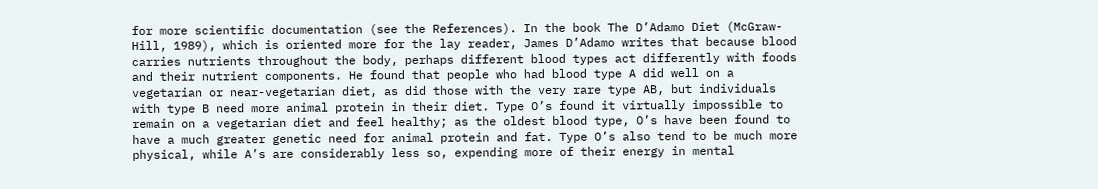for more scientific documentation (see the References). In the book The D’Adamo Diet (McGraw-Hill, 1989), which is oriented more for the lay reader, James D’Adamo writes that because blood carries nutrients throughout the body, perhaps different blood types act differently with foods and their nutrient components. He found that people who had blood type A did well on a vegetarian or near-vegetarian diet, as did those with the very rare type AB, but individuals with type B need more animal protein in their diet. Type O’s found it virtually impossible to remain on a vegetarian diet and feel healthy; as the oldest blood type, O’s have been found to have a much greater genetic need for animal protein and fat. Type O’s also tend to be much more physical, while A’s are considerably less so, expending more of their energy in mental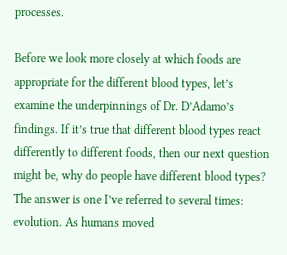processes.

Before we look more closely at which foods are appropriate for the different blood types, let’s examine the underpinnings of Dr. D’Adamo’s findings. If it’s true that different blood types react differently to different foods, then our next question might be, why do people have different blood types? The answer is one I’ve referred to several times: evolution. As humans moved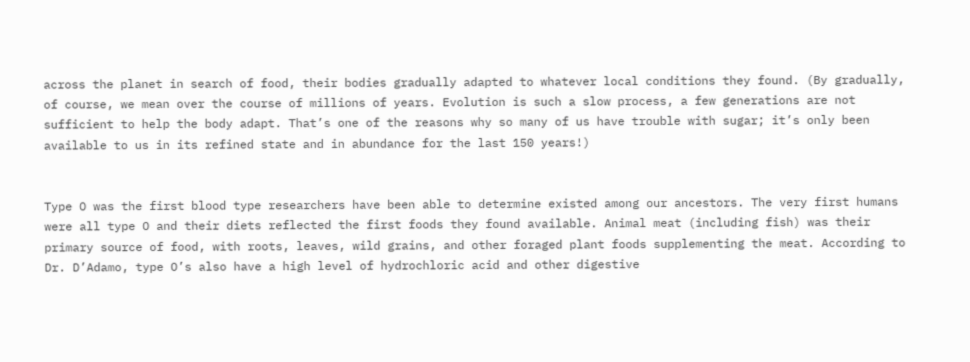across the planet in search of food, their bodies gradually adapted to whatever local conditions they found. (By gradually, of course, we mean over the course of millions of years. Evolution is such a slow process, a few generations are not sufficient to help the body adapt. That’s one of the reasons why so many of us have trouble with sugar; it’s only been available to us in its refined state and in abundance for the last 150 years!)


Type O was the first blood type researchers have been able to determine existed among our ancestors. The very first humans were all type O and their diets reflected the first foods they found available. Animal meat (including fish) was their primary source of food, with roots, leaves, wild grains, and other foraged plant foods supplementing the meat. According to Dr. D’Adamo, type O’s also have a high level of hydrochloric acid and other digestive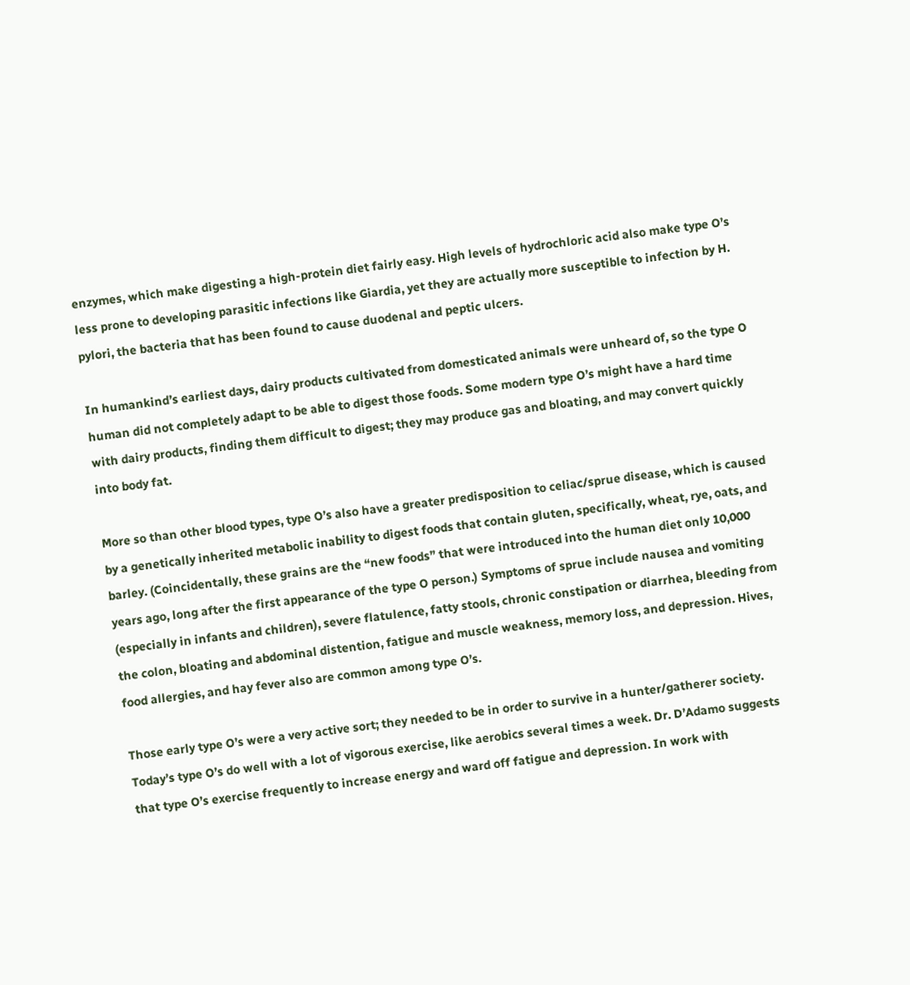enzymes, which make digesting a high-protein diet fairly easy. High levels of hydrochloric acid also make type O’s less prone to developing parasitic infections like Giardia, yet they are actually more susceptible to infection by H. pylori, the bacteria that has been found to cause duodenal and peptic ulcers.

In humankind’s earliest days, dairy products cultivated from domesticated animals were unheard of, so the type O human did not completely adapt to be able to digest those foods. Some modern type O’s might have a hard time with dairy products, finding them difficult to digest; they may produce gas and bloating, and may convert quickly into body fat.

More so than other blood types, type O’s also have a greater predisposition to celiac/sprue disease, which is caused by a genetically inherited metabolic inability to digest foods that contain gluten, specifically, wheat, rye, oats, and barley. (Coincidentally, these grains are the “new foods” that were introduced into the human diet only 10,000 years ago, long after the first appearance of the type O person.) Symptoms of sprue include nausea and vomiting (especially in infants and children), severe flatulence, fatty stools, chronic constipation or diarrhea, bleeding from the colon, bloating and abdominal distention, fatigue and muscle weakness, memory loss, and depression. Hives, food allergies, and hay fever also are common among type O’s.

Those early type O’s were a very active sort; they needed to be in order to survive in a hunter/gatherer society. Today’s type O’s do well with a lot of vigorous exercise, like aerobics several times a week. Dr. D’Adamo suggests that type O’s exercise frequently to increase energy and ward off fatigue and depression. In work with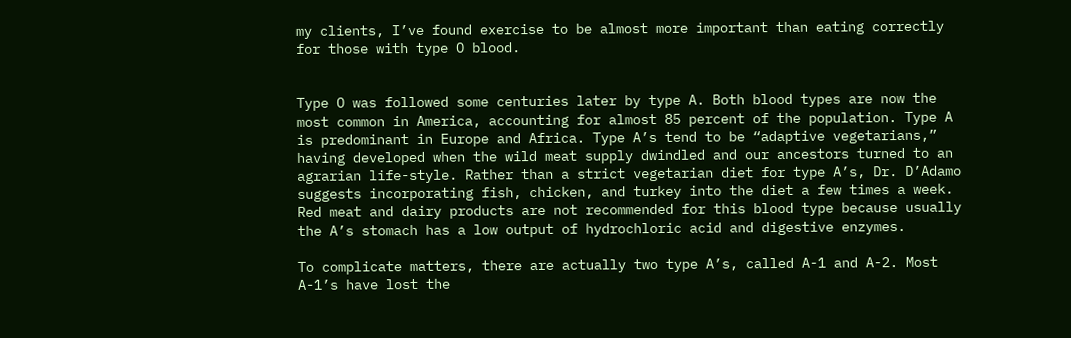my clients, I’ve found exercise to be almost more important than eating correctly for those with type O blood.


Type O was followed some centuries later by type A. Both blood types are now the most common in America, accounting for almost 85 percent of the population. Type A is predominant in Europe and Africa. Type A’s tend to be “adaptive vegetarians,” having developed when the wild meat supply dwindled and our ancestors turned to an agrarian life-style. Rather than a strict vegetarian diet for type A’s, Dr. D’Adamo suggests incorporating fish, chicken, and turkey into the diet a few times a week. Red meat and dairy products are not recommended for this blood type because usually the A’s stomach has a low output of hydrochloric acid and digestive enzymes.

To complicate matters, there are actually two type A’s, called A-1 and A-2. Most A-1’s have lost the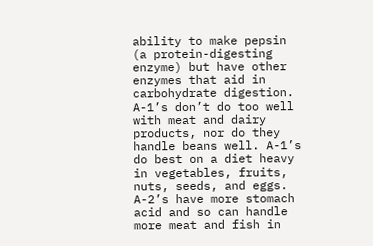ability to make pepsin (a protein-digesting enzyme) but have other enzymes that aid in carbohydrate digestion. A-1’s don’t do too well with meat and dairy products, nor do they handle beans well. A-1’s do best on a diet heavy in vegetables, fruits, nuts, seeds, and eggs. A-2’s have more stomach acid and so can handle more meat and fish in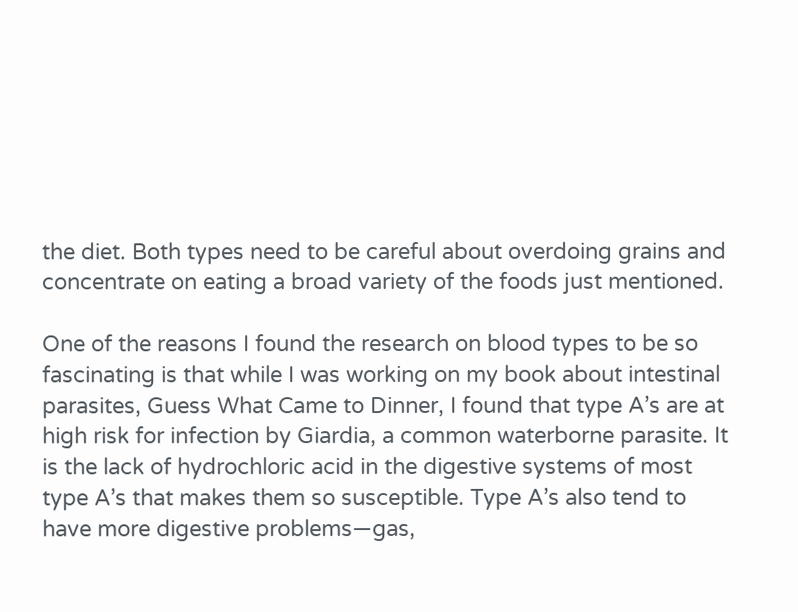the diet. Both types need to be careful about overdoing grains and concentrate on eating a broad variety of the foods just mentioned.

One of the reasons I found the research on blood types to be so fascinating is that while I was working on my book about intestinal parasites, Guess What Came to Dinner, I found that type A’s are at high risk for infection by Giardia, a common waterborne parasite. It is the lack of hydrochloric acid in the digestive systems of most type A’s that makes them so susceptible. Type A’s also tend to have more digestive problems—gas,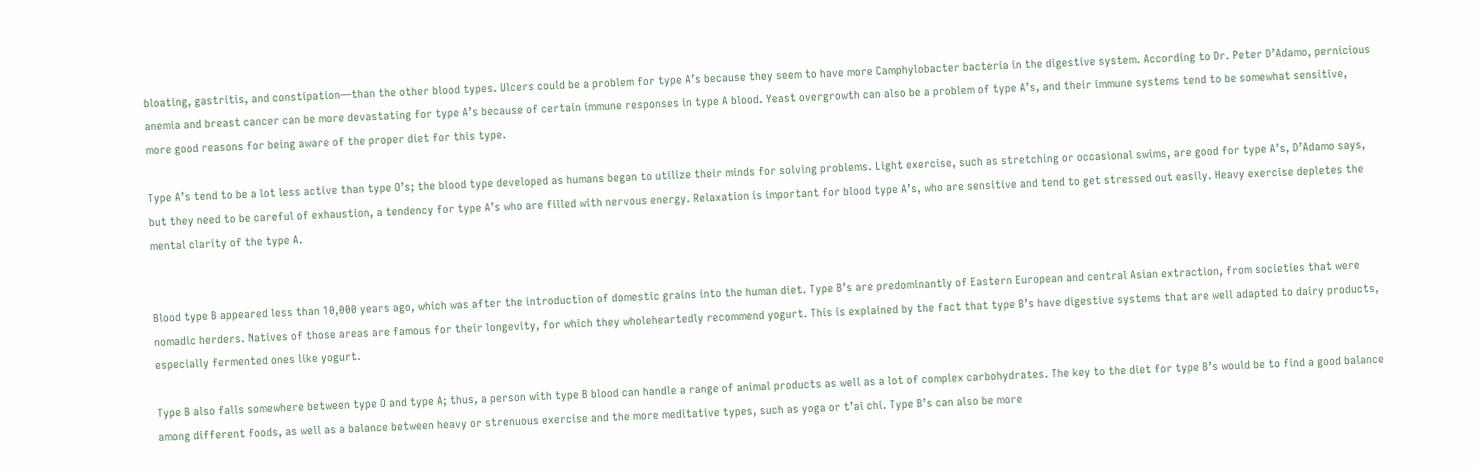bloating, gastritis, and constipation—than the other blood types. Ulcers could be a problem for type A’s because they seem to have more Camphylobacter bacteria in the digestive system. According to Dr. Peter D’Adamo, pernicious anemia and breast cancer can be more devastating for type A’s because of certain immune responses in type A blood. Yeast overgrowth can also be a problem of type A’s, and their immune systems tend to be somewhat sensitive, more good reasons for being aware of the proper diet for this type.

Type A’s tend to be a lot less active than type O’s; the blood type developed as humans began to utilize their minds for solving problems. Light exercise, such as stretching or occasional swims, are good for type A’s, D’Adamo says, but they need to be careful of exhaustion, a tendency for type A’s who are filled with nervous energy. Relaxation is important for blood type A’s, who are sensitive and tend to get stressed out easily. Heavy exercise depletes the mental clarity of the type A.


Blood type B appeared less than 10,000 years ago, which was after the introduction of domestic grains into the human diet. Type B’s are predominantly of Eastern European and central Asian extraction, from societies that were nomadic herders. Natives of those areas are famous for their longevity, for which they wholeheartedly recommend yogurt. This is explained by the fact that type B’s have digestive systems that are well adapted to dairy products, especially fermented ones like yogurt.

Type B also falls somewhere between type O and type A; thus, a person with type B blood can handle a range of animal products as well as a lot of complex carbohydrates. The key to the diet for type B’s would be to find a good balance among different foods, as well as a balance between heavy or strenuous exercise and the more meditative types, such as yoga or t’ai chi. Type B’s can also be more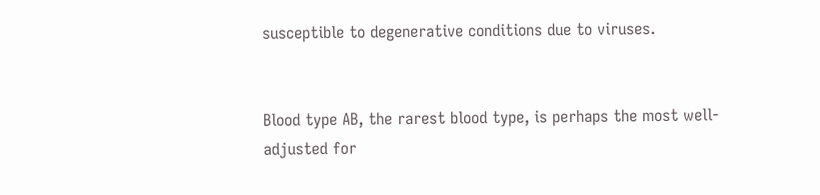susceptible to degenerative conditions due to viruses.


Blood type AB, the rarest blood type, is perhaps the most well-adjusted for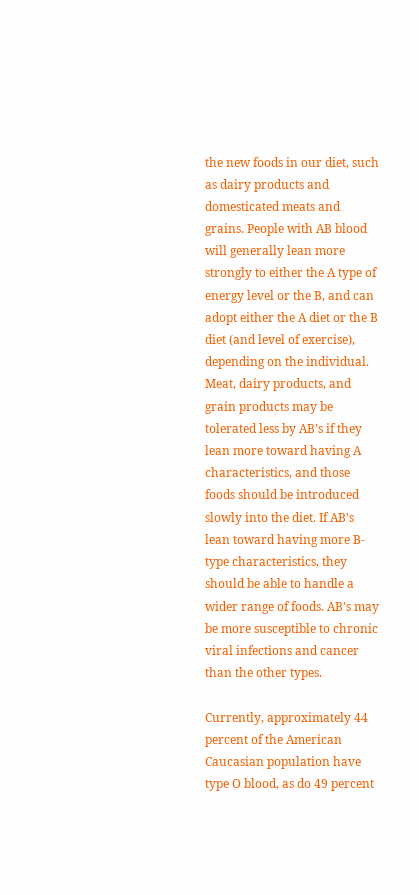the new foods in our diet, such as dairy products and domesticated meats and grains. People with AB blood will generally lean more strongly to either the A type of energy level or the B, and can adopt either the A diet or the B diet (and level of exercise), depending on the individual. Meat, dairy products, and grain products may be tolerated less by AB’s if they lean more toward having A characteristics, and those foods should be introduced slowly into the diet. If AB’s lean toward having more B-type characteristics, they should be able to handle a wider range of foods. AB’s may be more susceptible to chronic viral infections and cancer than the other types.

Currently, approximately 44 percent of the American Caucasian population have type O blood, as do 49 percent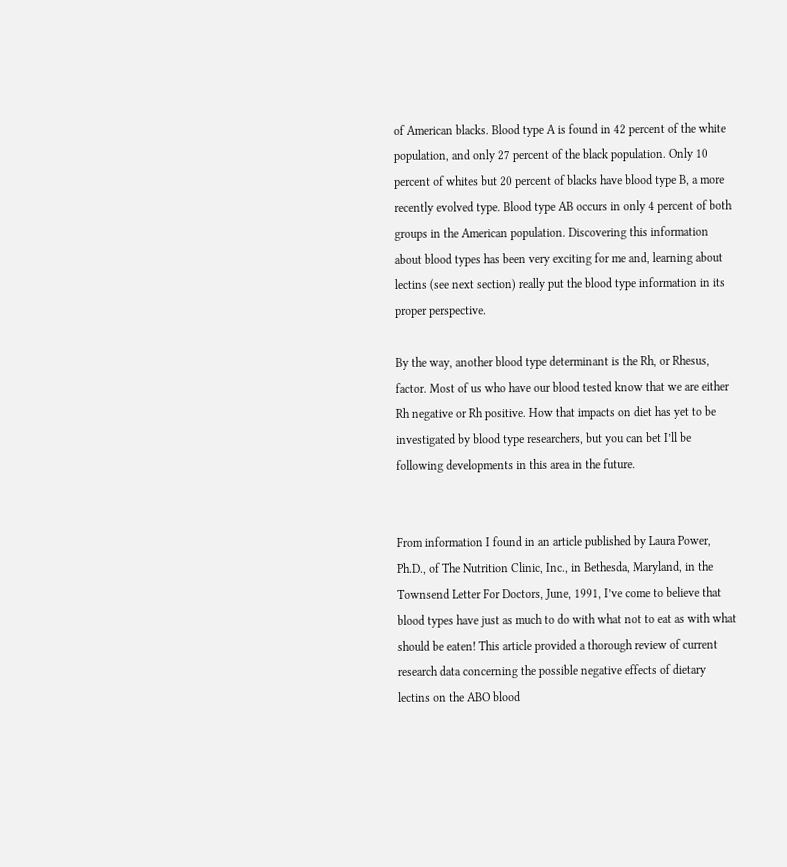of American blacks. Blood type A is found in 42 percent of the white population, and only 27 percent of the black population. Only 10 percent of whites but 20 percent of blacks have blood type B, a more recently evolved type. Blood type AB occurs in only 4 percent of both groups in the American population. Discovering this information about blood types has been very exciting for me and, learning about lectins (see next section) really put the blood type information in its proper perspective.

By the way, another blood type determinant is the Rh, or Rhesus, factor. Most of us who have our blood tested know that we are either Rh negative or Rh positive. How that impacts on diet has yet to be investigated by blood type researchers, but you can bet I’ll be following developments in this area in the future.


From information I found in an article published by Laura Power, Ph.D., of The Nutrition Clinic, Inc., in Bethesda, Maryland, in the Townsend Letter For Doctors, June, 1991, I’ve come to believe that blood types have just as much to do with what not to eat as with what should be eaten! This article provided a thorough review of current research data concerning the possible negative effects of dietary lectins on the ABO blood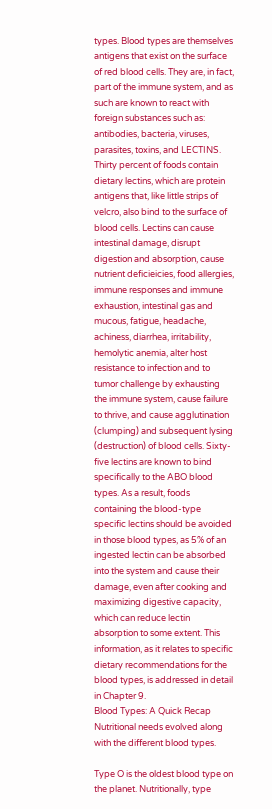types. Blood types are themselves antigens that exist on the surface of red blood cells. They are, in fact, part of the immune system, and as such are known to react with foreign substances such as: antibodies, bacteria, viruses, parasites, toxins, and LECTINS. Thirty percent of foods contain dietary lectins, which are protein antigens that, like little strips of velcro, also bind to the surface of blood cells. Lectins can cause intestinal damage, disrupt digestion and absorption, cause nutrient deficieicies, food allergies, immune responses and immune exhaustion, intestinal gas and mucous, fatigue, headache, achiness, diarrhea, irritability, hemolytic anemia, alter host resistance to infection and to tumor challenge by exhausting the immune system, cause failure to thrive, and cause agglutination (clumping) and subsequent lysing (destruction) of blood cells. Sixty-five lectins are known to bind specifically to the ABO blood types. As a result, foods containing the blood-type specific lectins should be avoided in those blood types, as 5% of an ingested lectin can be absorbed into the system and cause their damage, even after cooking and maximizing digestive capacity, which can reduce lectin absorption to some extent. This information, as it relates to specific dietary recommendations for the blood types, is addressed in detail in Chapter 9.
Blood Types: A Quick Recap
Nutritional needs evolved along with the different blood types.

Type O is the oldest blood type on the planet. Nutritionally, type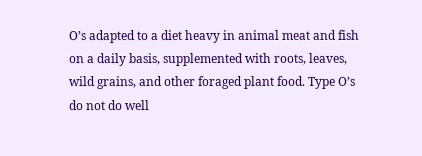O’s adapted to a diet heavy in animal meat and fish on a daily basis, supplemented with roots, leaves, wild grains, and other foraged plant food. Type O’s do not do well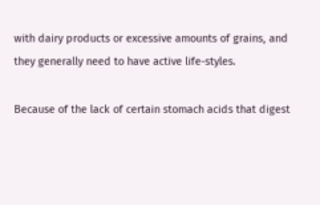with dairy products or excessive amounts of grains, and they generally need to have active life-styles.

Because of the lack of certain stomach acids that digest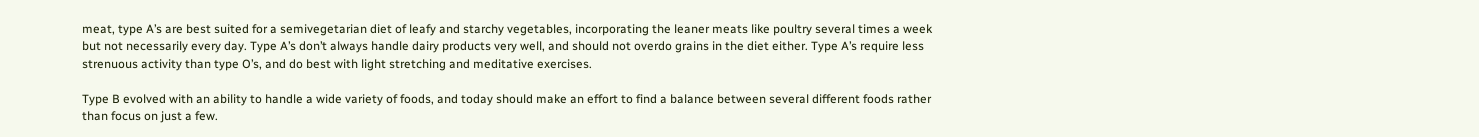meat, type A’s are best suited for a semivegetarian diet of leafy and starchy vegetables, incorporating the leaner meats like poultry several times a week but not necessarily every day. Type A’s don’t always handle dairy products very well, and should not overdo grains in the diet either. Type A’s require less strenuous activity than type O’s, and do best with light stretching and meditative exercises.

Type B evolved with an ability to handle a wide variety of foods, and today should make an effort to find a balance between several different foods rather than focus on just a few.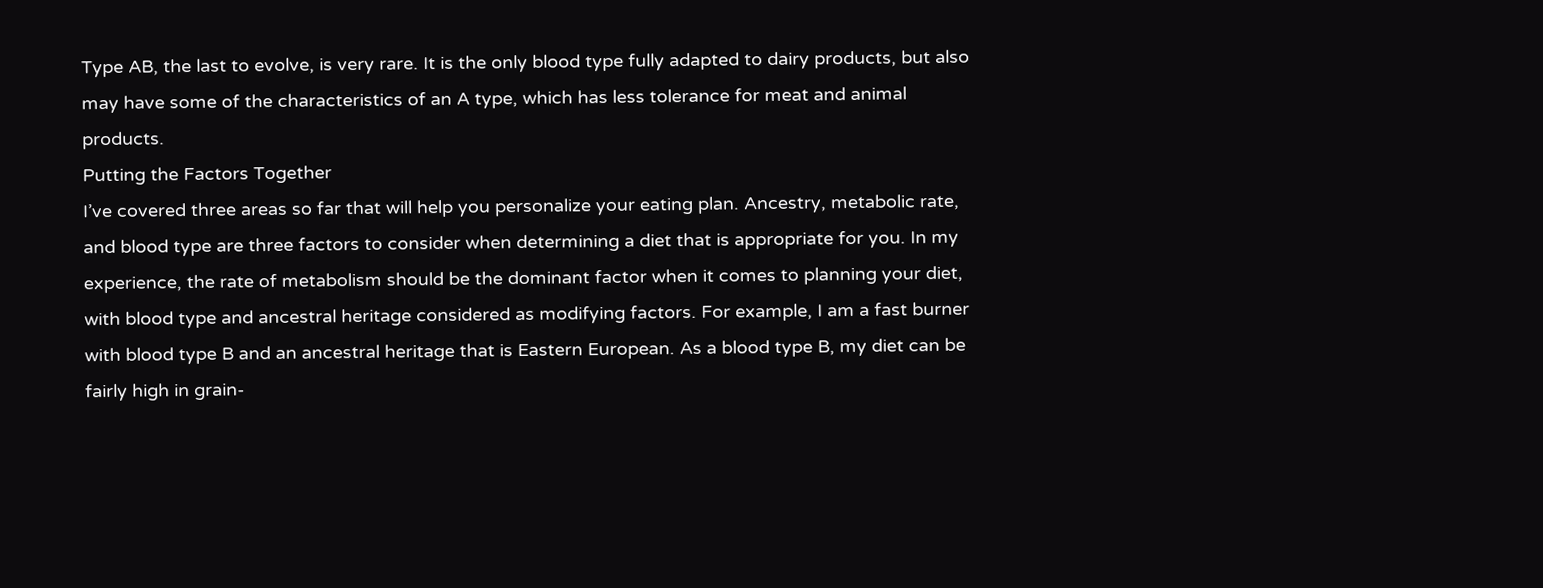Type AB, the last to evolve, is very rare. It is the only blood type fully adapted to dairy products, but also may have some of the characteristics of an A type, which has less tolerance for meat and animal products.
Putting the Factors Together
I’ve covered three areas so far that will help you personalize your eating plan. Ancestry, metabolic rate, and blood type are three factors to consider when determining a diet that is appropriate for you. In my experience, the rate of metabolism should be the dominant factor when it comes to planning your diet, with blood type and ancestral heritage considered as modifying factors. For example, I am a fast burner with blood type B and an ancestral heritage that is Eastern European. As a blood type B, my diet can be fairly high in grain-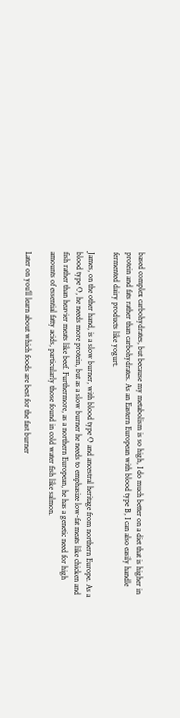based complex carbohydrates, but because my metabolism is so high, I do much better on a diet that is higher in protein and fats rather than carbohydrates. As an Eastern European with blood type B, I can also easily handle fermented dairy products like yogurt.

James, on the other hand, is a slow burner, with blood type O and ancestral heritage from northern Europe. As a blood type O, he needs more protein, but as a slow burner he needs to emphasize low-fat meats like chicken and fish rather than heavier meats like beef. Furthermore, as a northern European, he has a genetic need for high amounts of essential fatty acids, particularly those found in cold water fish like salmon.

Later on you’ll learn about which foods are best for the fast burner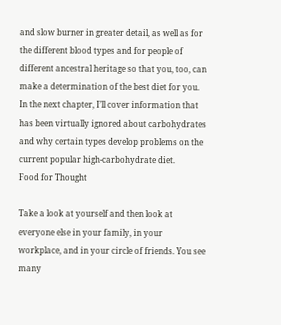and slow burner in greater detail, as well as for the different blood types and for people of different ancestral heritage so that you, too, can make a determination of the best diet for you. In the next chapter, I’ll cover information that has been virtually ignored about carbohydrates and why certain types develop problems on the current popular high-carbohydrate diet.
Food for Thought

Take a look at yourself and then look at everyone else in your family, in your workplace, and in your circle of friends. You see many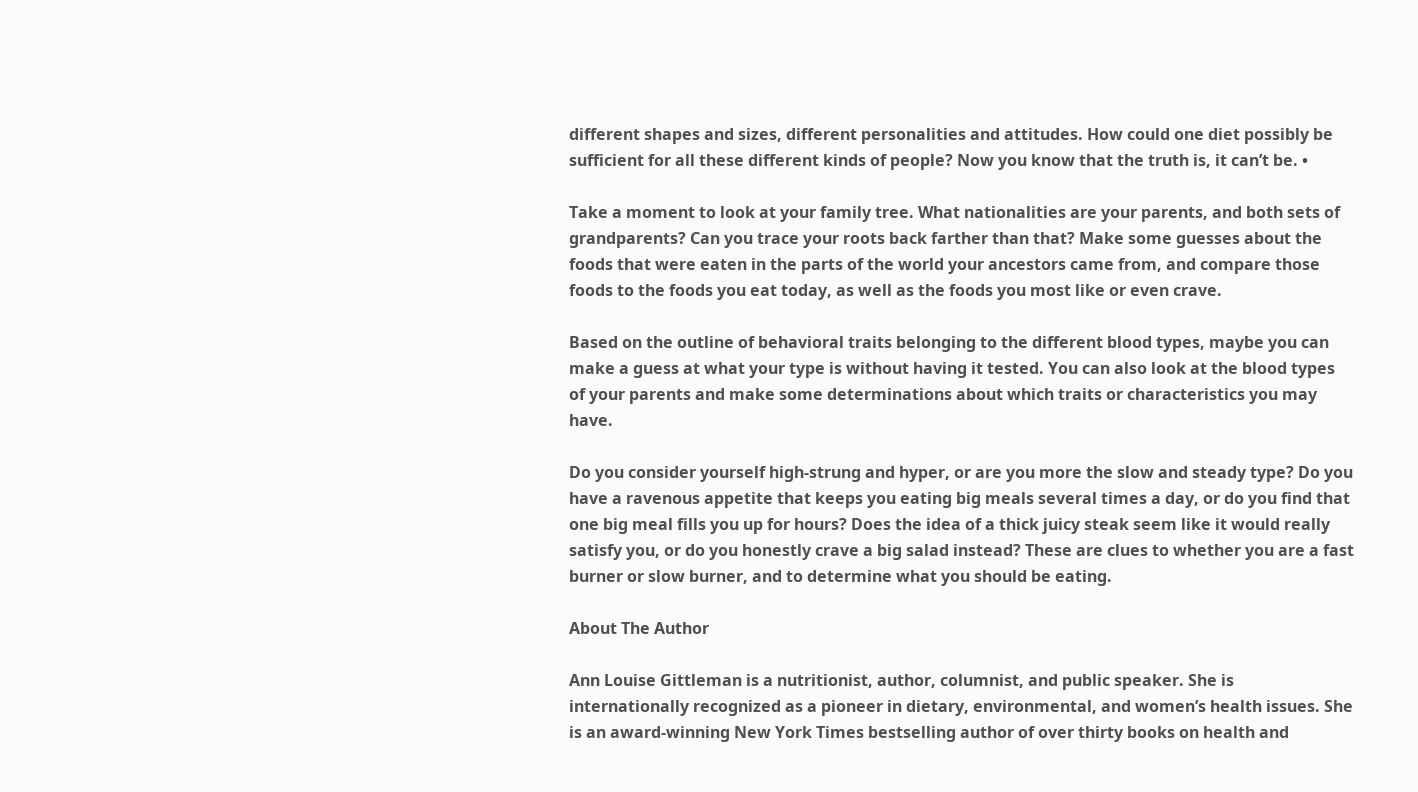different shapes and sizes, different personalities and attitudes. How could one diet possibly be sufficient for all these different kinds of people? Now you know that the truth is, it can’t be. •

Take a moment to look at your family tree. What nationalities are your parents, and both sets of grandparents? Can you trace your roots back farther than that? Make some guesses about the foods that were eaten in the parts of the world your ancestors came from, and compare those foods to the foods you eat today, as well as the foods you most like or even crave.

Based on the outline of behavioral traits belonging to the different blood types, maybe you can make a guess at what your type is without having it tested. You can also look at the blood types of your parents and make some determinations about which traits or characteristics you may have.

Do you consider yourself high-strung and hyper, or are you more the slow and steady type? Do you have a ravenous appetite that keeps you eating big meals several times a day, or do you find that one big meal fills you up for hours? Does the idea of a thick juicy steak seem like it would really satisfy you, or do you honestly crave a big salad instead? These are clues to whether you are a fast burner or slow burner, and to determine what you should be eating.

About The Author

Ann Louise Gittleman is a nutritionist, author, columnist, and public speaker. She is internationally recognized as a pioneer in dietary, environmental, and women’s health issues. She is an award-winning New York Times bestselling author of over thirty books on health and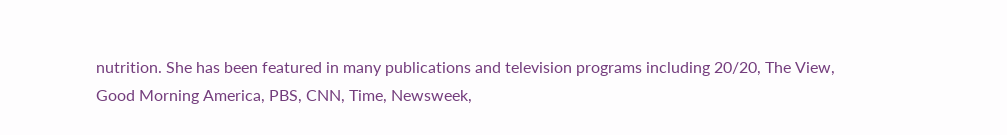nutrition. She has been featured in many publications and television programs including 20/20, The View, Good Morning America, PBS, CNN, Time, Newsweek,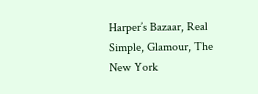Harper’s Bazaar, Real Simple, Glamour, The New York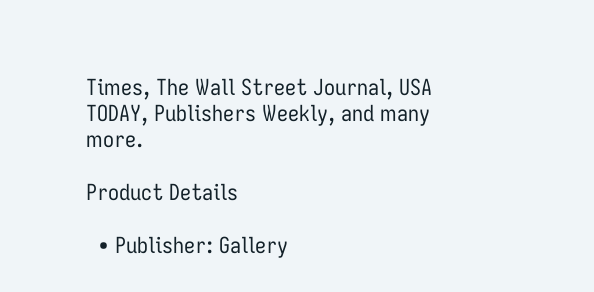Times, The Wall Street Journal, USA TODAY, Publishers Weekly, and many more.

Product Details

  • Publisher: Gallery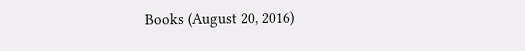Books (August 20, 2016)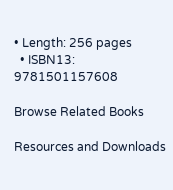• Length: 256 pages
  • ISBN13: 9781501157608

Browse Related Books

Resources and Downloads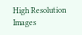High Resolution Images